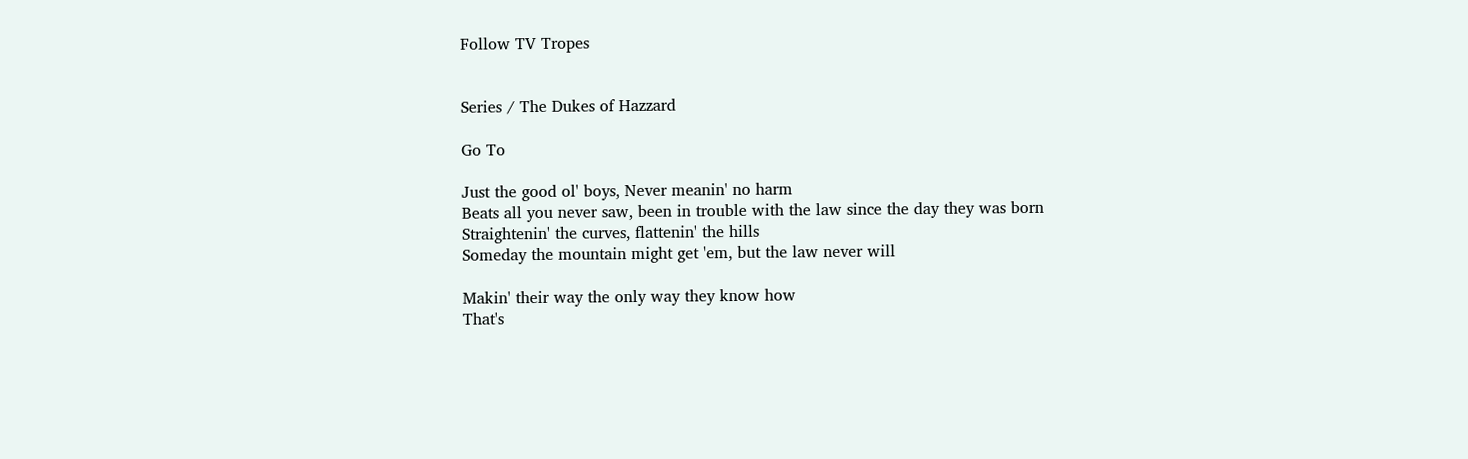Follow TV Tropes


Series / The Dukes of Hazzard

Go To

Just the good ol' boys, Never meanin' no harm
Beats all you never saw, been in trouble with the law since the day they was born
Straightenin' the curves, flattenin' the hills
Someday the mountain might get 'em, but the law never will

Makin' their way the only way they know how
That's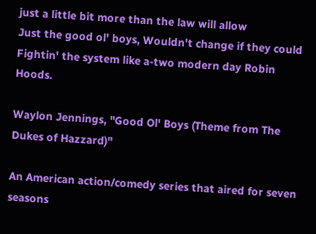just a little bit more than the law will allow
Just the good ol' boys, Wouldn't change if they could
Fightin' the system like a-two modern day Robin Hoods.

Waylon Jennings, "Good Ol' Boys (Theme from The Dukes of Hazzard)"

An American action/comedy series that aired for seven seasons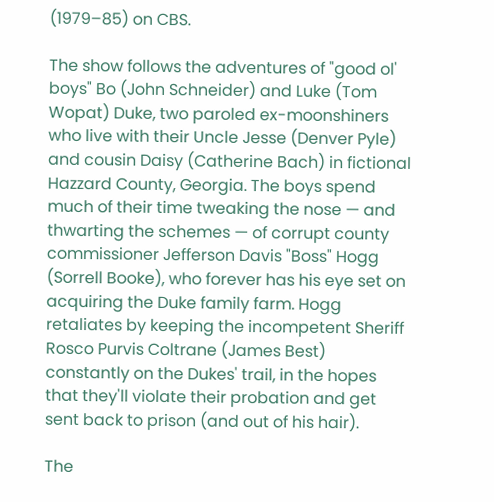(1979–85) on CBS.

The show follows the adventures of "good ol' boys" Bo (John Schneider) and Luke (Tom Wopat) Duke, two paroled ex-moonshiners who live with their Uncle Jesse (Denver Pyle) and cousin Daisy (Catherine Bach) in fictional Hazzard County, Georgia. The boys spend much of their time tweaking the nose — and thwarting the schemes — of corrupt county commissioner Jefferson Davis "Boss" Hogg (Sorrell Booke), who forever has his eye set on acquiring the Duke family farm. Hogg retaliates by keeping the incompetent Sheriff Rosco Purvis Coltrane (James Best) constantly on the Dukes' trail, in the hopes that they'll violate their probation and get sent back to prison (and out of his hair).

The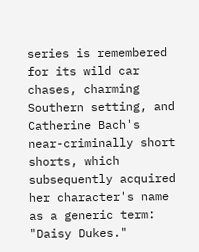series is remembered for its wild car chases, charming Southern setting, and Catherine Bach's near-criminally short shorts, which subsequently acquired her character's name as a generic term: "Daisy Dukes."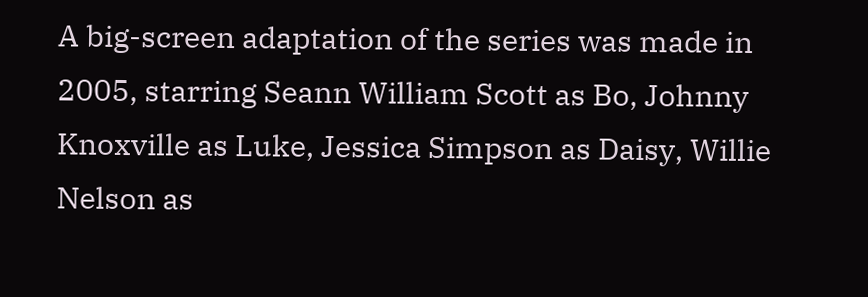A big-screen adaptation of the series was made in 2005, starring Seann William Scott as Bo, Johnny Knoxville as Luke, Jessica Simpson as Daisy, Willie Nelson as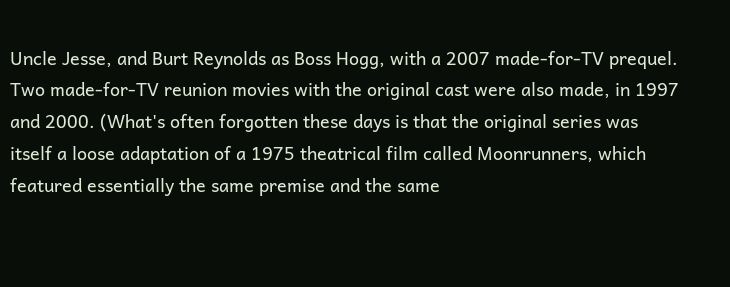Uncle Jesse, and Burt Reynolds as Boss Hogg, with a 2007 made-for-TV prequel. Two made-for-TV reunion movies with the original cast were also made, in 1997 and 2000. (What's often forgotten these days is that the original series was itself a loose adaptation of a 1975 theatrical film called Moonrunners, which featured essentially the same premise and the same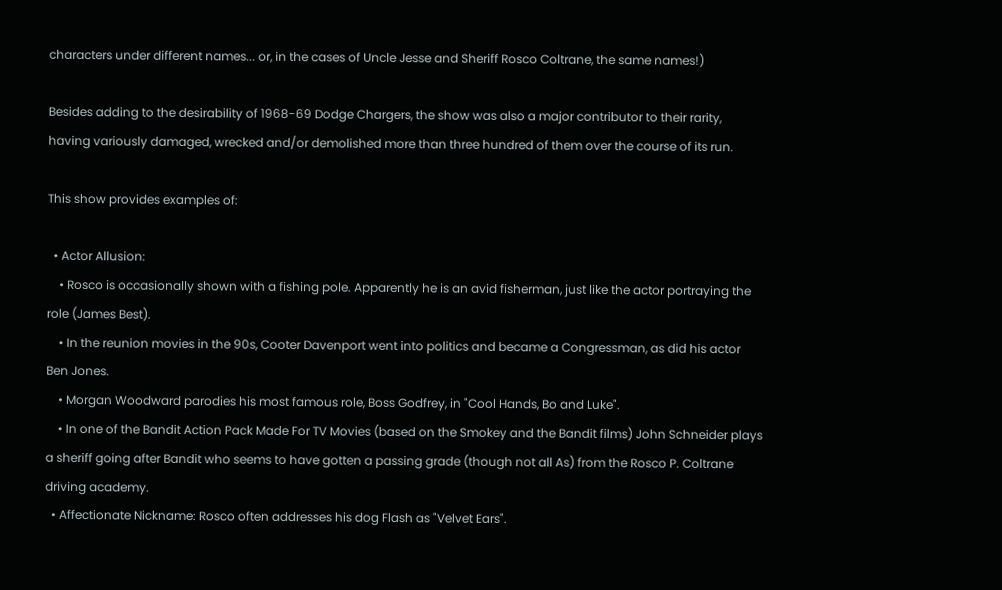characters under different names... or, in the cases of Uncle Jesse and Sheriff Rosco Coltrane, the same names!)

Besides adding to the desirability of 1968-69 Dodge Chargers, the show was also a major contributor to their rarity, having variously damaged, wrecked and/or demolished more than three hundred of them over the course of its run.

This show provides examples of:

  • Actor Allusion:
    • Rosco is occasionally shown with a fishing pole. Apparently he is an avid fisherman, just like the actor portraying the role (James Best).
    • In the reunion movies in the 90s, Cooter Davenport went into politics and became a Congressman, as did his actor Ben Jones.
    • Morgan Woodward parodies his most famous role, Boss Godfrey, in "Cool Hands, Bo and Luke".
    • In one of the Bandit Action Pack Made For TV Movies (based on the Smokey and the Bandit films) John Schneider plays a sheriff going after Bandit who seems to have gotten a passing grade (though not all As) from the Rosco P. Coltrane driving academy.
  • Affectionate Nickname: Rosco often addresses his dog Flash as "Velvet Ears".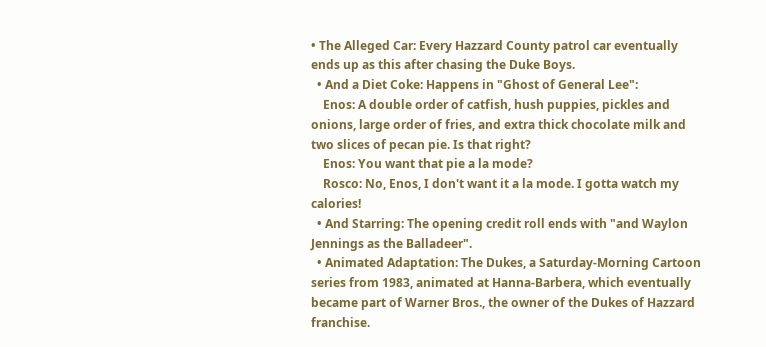• The Alleged Car: Every Hazzard County patrol car eventually ends up as this after chasing the Duke Boys.
  • And a Diet Coke: Happens in "Ghost of General Lee":
    Enos: A double order of catfish, hush puppies, pickles and onions, large order of fries, and extra thick chocolate milk and two slices of pecan pie. Is that right?
    Enos: You want that pie a la mode?
    Rosco: No, Enos, I don't want it a la mode. I gotta watch my calories!
  • And Starring: The opening credit roll ends with "and Waylon Jennings as the Balladeer".
  • Animated Adaptation: The Dukes, a Saturday-Morning Cartoon series from 1983, animated at Hanna-Barbera, which eventually became part of Warner Bros., the owner of the Dukes of Hazzard franchise.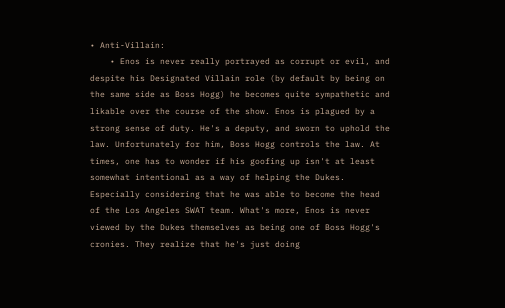• Anti-Villain:
    • Enos is never really portrayed as corrupt or evil, and despite his Designated Villain role (by default by being on the same side as Boss Hogg) he becomes quite sympathetic and likable over the course of the show. Enos is plagued by a strong sense of duty. He's a deputy, and sworn to uphold the law. Unfortunately for him, Boss Hogg controls the law. At times, one has to wonder if his goofing up isn't at least somewhat intentional as a way of helping the Dukes. Especially considering that he was able to become the head of the Los Angeles SWAT team. What's more, Enos is never viewed by the Dukes themselves as being one of Boss Hogg's cronies. They realize that he's just doing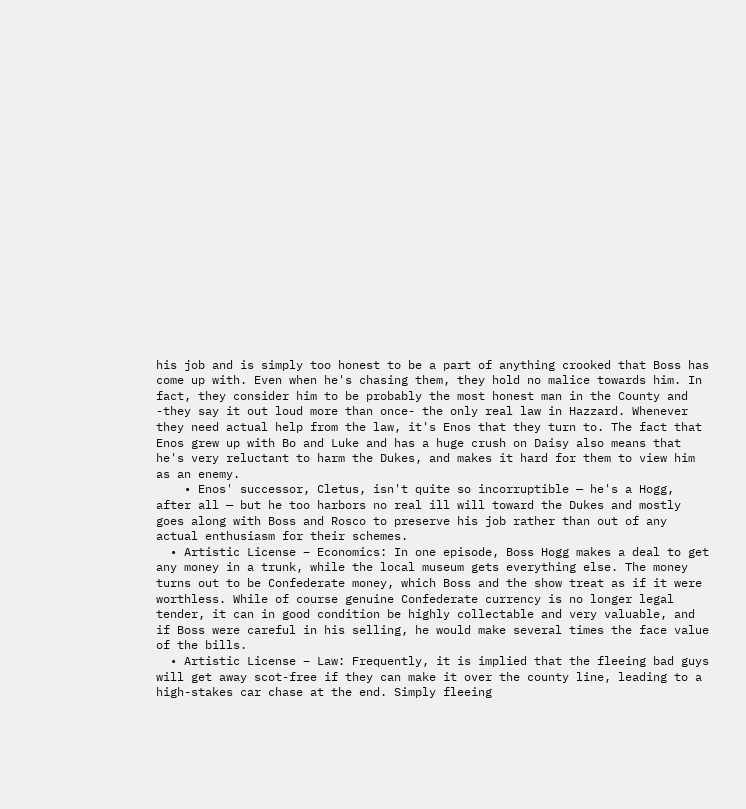his job and is simply too honest to be a part of anything crooked that Boss has come up with. Even when he's chasing them, they hold no malice towards him. In fact, they consider him to be probably the most honest man in the County and -they say it out loud more than once- the only real law in Hazzard. Whenever they need actual help from the law, it's Enos that they turn to. The fact that Enos grew up with Bo and Luke and has a huge crush on Daisy also means that he's very reluctant to harm the Dukes, and makes it hard for them to view him as an enemy.
    • Enos' successor, Cletus, isn't quite so incorruptible — he's a Hogg, after all — but he too harbors no real ill will toward the Dukes and mostly goes along with Boss and Rosco to preserve his job rather than out of any actual enthusiasm for their schemes.
  • Artistic License – Economics: In one episode, Boss Hogg makes a deal to get any money in a trunk, while the local museum gets everything else. The money turns out to be Confederate money, which Boss and the show treat as if it were worthless. While of course genuine Confederate currency is no longer legal tender, it can in good condition be highly collectable and very valuable, and if Boss were careful in his selling, he would make several times the face value of the bills.
  • Artistic License – Law: Frequently, it is implied that the fleeing bad guys will get away scot-free if they can make it over the county line, leading to a high-stakes car chase at the end. Simply fleeing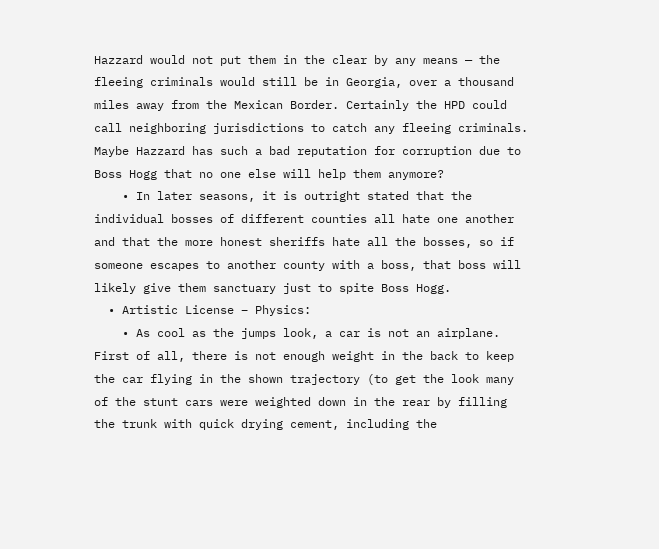Hazzard would not put them in the clear by any means — the fleeing criminals would still be in Georgia, over a thousand miles away from the Mexican Border. Certainly the HPD could call neighboring jurisdictions to catch any fleeing criminals. Maybe Hazzard has such a bad reputation for corruption due to Boss Hogg that no one else will help them anymore?
    • In later seasons, it is outright stated that the individual bosses of different counties all hate one another and that the more honest sheriffs hate all the bosses, so if someone escapes to another county with a boss, that boss will likely give them sanctuary just to spite Boss Hogg.
  • Artistic License – Physics:
    • As cool as the jumps look, a car is not an airplane. First of all, there is not enough weight in the back to keep the car flying in the shown trajectory (to get the look many of the stunt cars were weighted down in the rear by filling the trunk with quick drying cement, including the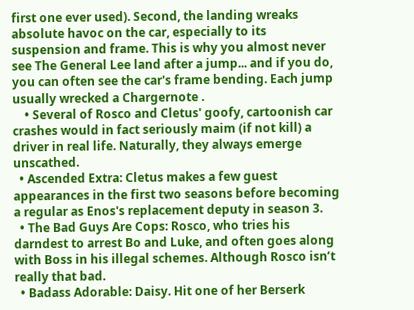first one ever used). Second, the landing wreaks absolute havoc on the car, especially to its suspension and frame. This is why you almost never see The General Lee land after a jump... and if you do, you can often see the car's frame bending. Each jump usually wrecked a Chargernote .
    • Several of Rosco and Cletus' goofy, cartoonish car crashes would in fact seriously maim (if not kill) a driver in real life. Naturally, they always emerge unscathed.
  • Ascended Extra: Cletus makes a few guest appearances in the first two seasons before becoming a regular as Enos's replacement deputy in season 3.
  • The Bad Guys Are Cops: Rosco, who tries his darndest to arrest Bo and Luke, and often goes along with Boss in his illegal schemes. Although Rosco isn’t really that bad.
  • Badass Adorable: Daisy. Hit one of her Berserk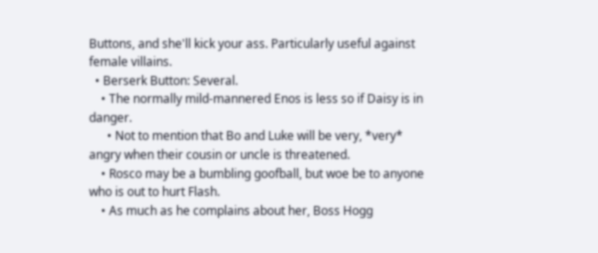Buttons, and she'll kick your ass. Particularly useful against female villains.
  • Berserk Button: Several.
    • The normally mild-mannered Enos is less so if Daisy is in danger.
      • Not to mention that Bo and Luke will be very, *very* angry when their cousin or uncle is threatened.
    • Rosco may be a bumbling goofball, but woe be to anyone who is out to hurt Flash.
    • As much as he complains about her, Boss Hogg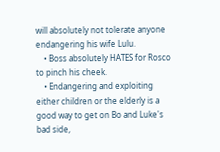will absolutely not tolerate anyone endangering his wife Lulu.
    • Boss absolutely HATES for Rosco to pinch his cheek.
    • Endangering and exploiting either children or the elderly is a good way to get on Bo and Luke's bad side,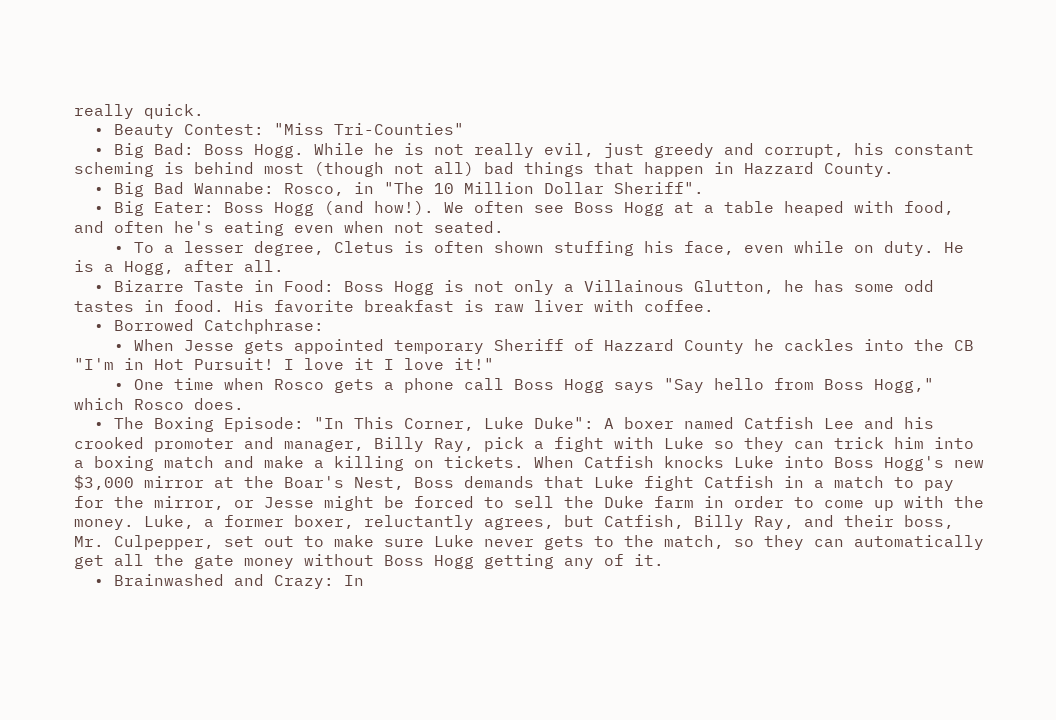really quick.
  • Beauty Contest: "Miss Tri-Counties"
  • Big Bad: Boss Hogg. While he is not really evil, just greedy and corrupt, his constant scheming is behind most (though not all) bad things that happen in Hazzard County.
  • Big Bad Wannabe: Rosco, in "The 10 Million Dollar Sheriff".
  • Big Eater: Boss Hogg (and how!). We often see Boss Hogg at a table heaped with food, and often he's eating even when not seated.
    • To a lesser degree, Cletus is often shown stuffing his face, even while on duty. He is a Hogg, after all.
  • Bizarre Taste in Food: Boss Hogg is not only a Villainous Glutton, he has some odd tastes in food. His favorite breakfast is raw liver with coffee.
  • Borrowed Catchphrase:
    • When Jesse gets appointed temporary Sheriff of Hazzard County he cackles into the CB "I'm in Hot Pursuit! I love it I love it!"
    • One time when Rosco gets a phone call Boss Hogg says "Say hello from Boss Hogg," which Rosco does.
  • The Boxing Episode: "In This Corner, Luke Duke": A boxer named Catfish Lee and his crooked promoter and manager, Billy Ray, pick a fight with Luke so they can trick him into a boxing match and make a killing on tickets. When Catfish knocks Luke into Boss Hogg's new $3,000 mirror at the Boar's Nest, Boss demands that Luke fight Catfish in a match to pay for the mirror, or Jesse might be forced to sell the Duke farm in order to come up with the money. Luke, a former boxer, reluctantly agrees, but Catfish, Billy Ray, and their boss, Mr. Culpepper, set out to make sure Luke never gets to the match, so they can automatically get all the gate money without Boss Hogg getting any of it.
  • Brainwashed and Crazy: In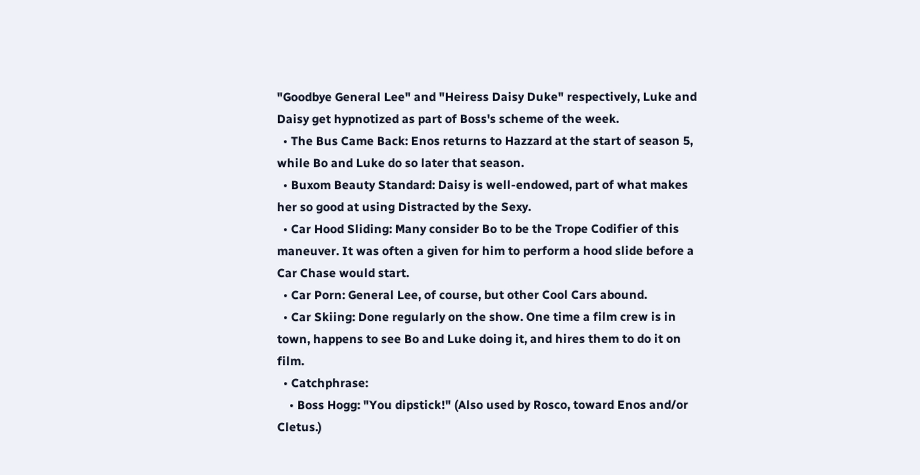"Goodbye General Lee" and "Heiress Daisy Duke" respectively, Luke and Daisy get hypnotized as part of Boss's scheme of the week.
  • The Bus Came Back: Enos returns to Hazzard at the start of season 5, while Bo and Luke do so later that season.
  • Buxom Beauty Standard: Daisy is well-endowed, part of what makes her so good at using Distracted by the Sexy.
  • Car Hood Sliding: Many consider Bo to be the Trope Codifier of this maneuver. It was often a given for him to perform a hood slide before a Car Chase would start.
  • Car Porn: General Lee, of course, but other Cool Cars abound.
  • Car Skiing: Done regularly on the show. One time a film crew is in town, happens to see Bo and Luke doing it, and hires them to do it on film.
  • Catchphrase:
    • Boss Hogg: "You dipstick!" (Also used by Rosco, toward Enos and/or Cletus.)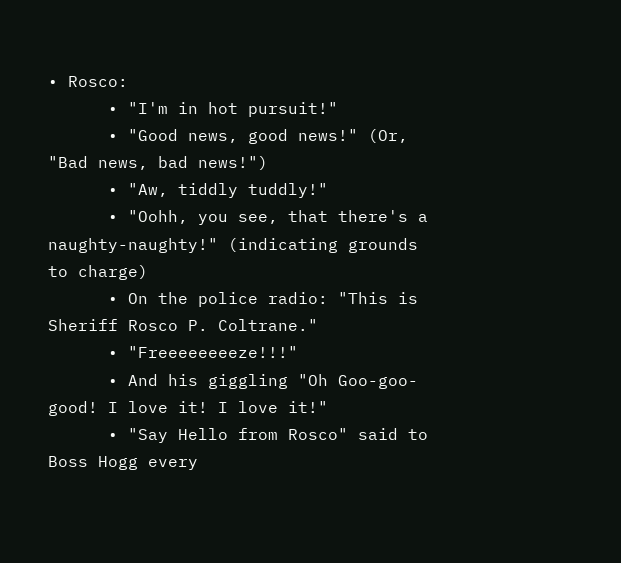• Rosco:
      • "I'm in hot pursuit!"
      • "Good news, good news!" (Or, "Bad news, bad news!")
      • "Aw, tiddly tuddly!"
      • "Oohh, you see, that there's a naughty-naughty!" (indicating grounds to charge)
      • On the police radio: "This is Sheriff Rosco P. Coltrane."
      • "Freeeeeeeeze!!!"
      • And his giggling "Oh Goo-goo-good! I love it! I love it!"
      • "Say Hello from Rosco" said to Boss Hogg every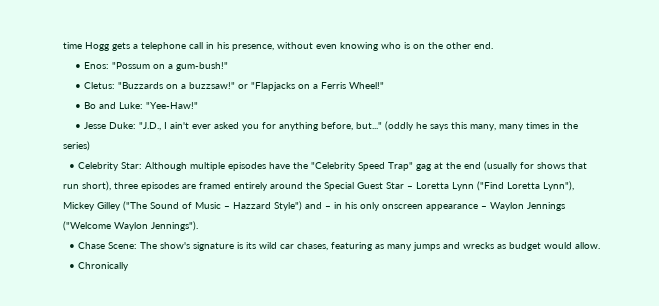time Hogg gets a telephone call in his presence, without even knowing who is on the other end.
    • Enos: "Possum on a gum-bush!"
    • Cletus: "Buzzards on a buzzsaw!" or "Flapjacks on a Ferris Wheel!"
    • Bo and Luke: "Yee-Haw!"
    • Jesse Duke: "J.D., I ain't ever asked you for anything before, but..." (oddly he says this many, many times in the series)
  • Celebrity Star: Although multiple episodes have the "Celebrity Speed Trap" gag at the end (usually for shows that run short), three episodes are framed entirely around the Special Guest Star – Loretta Lynn ("Find Loretta Lynn"), Mickey Gilley ("The Sound of Music – Hazzard Style") and – in his only onscreen appearance – Waylon Jennings ("Welcome Waylon Jennings").
  • Chase Scene: The show's signature is its wild car chases, featuring as many jumps and wrecks as budget would allow.
  • Chronically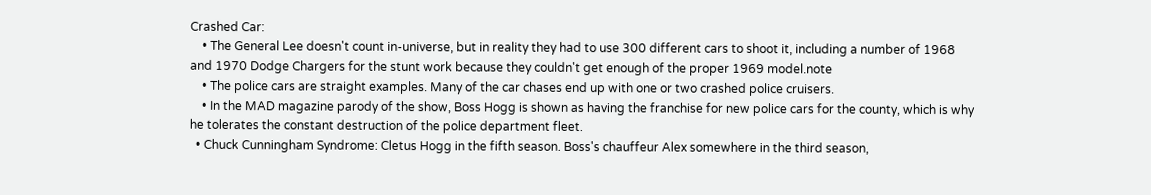Crashed Car:
    • The General Lee doesn't count in-universe, but in reality they had to use 300 different cars to shoot it, including a number of 1968 and 1970 Dodge Chargers for the stunt work because they couldn't get enough of the proper 1969 model.note
    • The police cars are straight examples. Many of the car chases end up with one or two crashed police cruisers.
    • In the MAD magazine parody of the show, Boss Hogg is shown as having the franchise for new police cars for the county, which is why he tolerates the constant destruction of the police department fleet.
  • Chuck Cunningham Syndrome: Cletus Hogg in the fifth season. Boss's chauffeur Alex somewhere in the third season,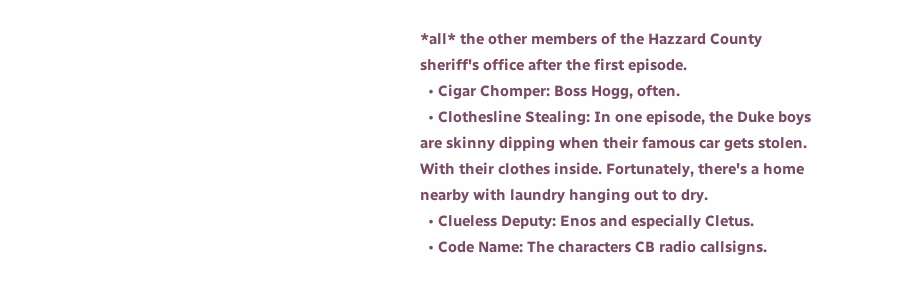*all* the other members of the Hazzard County sheriff's office after the first episode.
  • Cigar Chomper: Boss Hogg, often.
  • Clothesline Stealing: In one episode, the Duke boys are skinny dipping when their famous car gets stolen. With their clothes inside. Fortunately, there's a home nearby with laundry hanging out to dry.
  • Clueless Deputy: Enos and especially Cletus.
  • Code Name: The characters CB radio callsigns.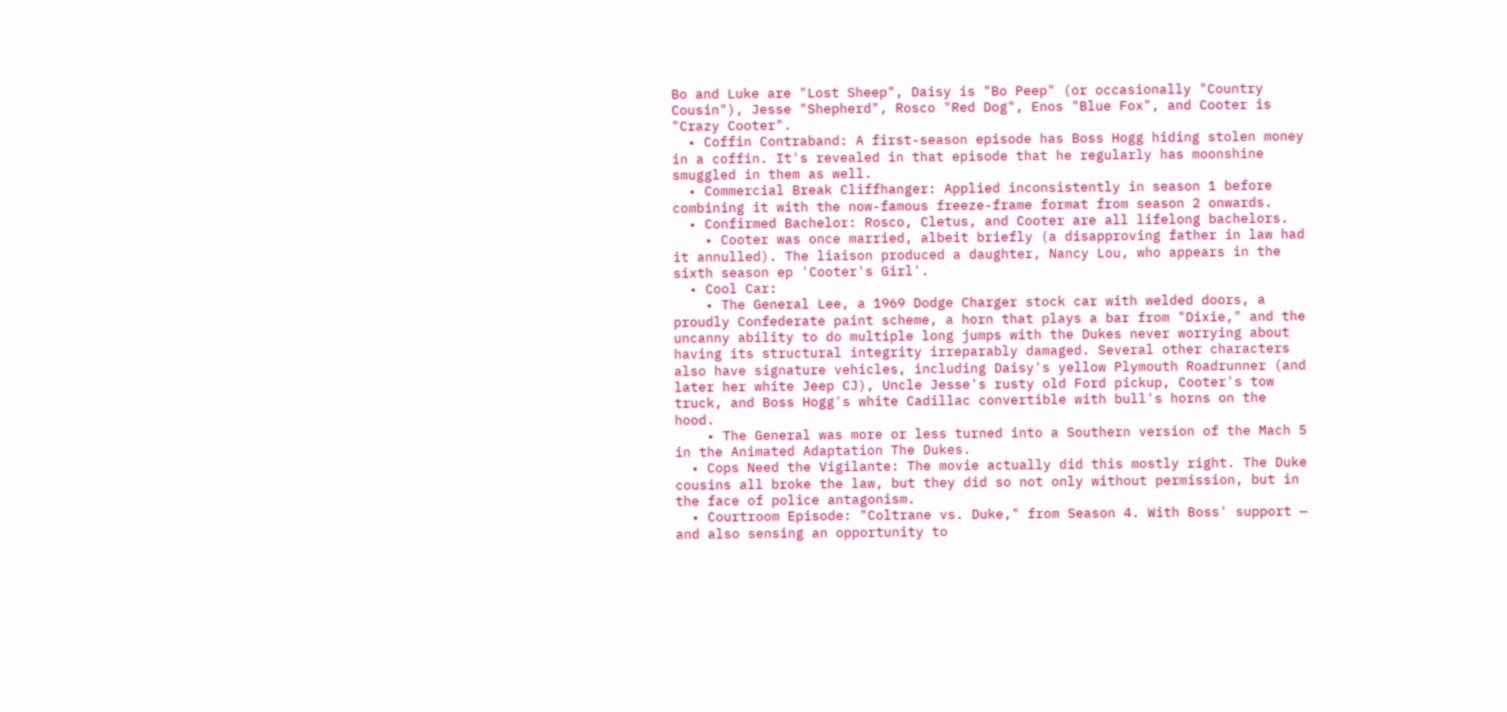Bo and Luke are "Lost Sheep", Daisy is "Bo Peep" (or occasionally "Country Cousin"), Jesse "Shepherd", Rosco "Red Dog", Enos "Blue Fox", and Cooter is "Crazy Cooter".
  • Coffin Contraband: A first-season episode has Boss Hogg hiding stolen money in a coffin. It's revealed in that episode that he regularly has moonshine smuggled in them as well.
  • Commercial Break Cliffhanger: Applied inconsistently in season 1 before combining it with the now-famous freeze-frame format from season 2 onwards.
  • Confirmed Bachelor: Rosco, Cletus, and Cooter are all lifelong bachelors.
    • Cooter was once married, albeit briefly (a disapproving father in law had it annulled). The liaison produced a daughter, Nancy Lou, who appears in the sixth season ep 'Cooter's Girl'.
  • Cool Car:
    • The General Lee, a 1969 Dodge Charger stock car with welded doors, a proudly Confederate paint scheme, a horn that plays a bar from "Dixie," and the uncanny ability to do multiple long jumps with the Dukes never worrying about having its structural integrity irreparably damaged. Several other characters also have signature vehicles, including Daisy's yellow Plymouth Roadrunner (and later her white Jeep CJ), Uncle Jesse's rusty old Ford pickup, Cooter's tow truck, and Boss Hogg's white Cadillac convertible with bull's horns on the hood.
    • The General was more or less turned into a Southern version of the Mach 5 in the Animated Adaptation The Dukes.
  • Cops Need the Vigilante: The movie actually did this mostly right. The Duke cousins all broke the law, but they did so not only without permission, but in the face of police antagonism.
  • Courtroom Episode: "Coltrane vs. Duke," from Season 4. With Boss' support — and also sensing an opportunity to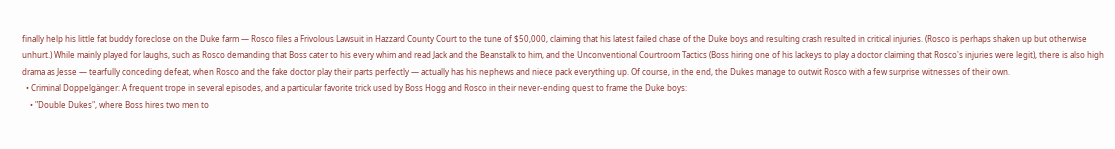finally help his little fat buddy foreclose on the Duke farm — Rosco files a Frivolous Lawsuit in Hazzard County Court to the tune of $50,000, claiming that his latest failed chase of the Duke boys and resulting crash resulted in critical injuries. (Rosco is perhaps shaken up but otherwise unhurt.) While mainly played for laughs, such as Rosco demanding that Boss cater to his every whim and read Jack and the Beanstalk to him, and the Unconventional Courtroom Tactics (Boss hiring one of his lackeys to play a doctor claiming that Rosco's injuries were legit), there is also high drama as Jesse — tearfully conceding defeat, when Rosco and the fake doctor play their parts perfectly — actually has his nephews and niece pack everything up. Of course, in the end, the Dukes manage to outwit Rosco with a few surprise witnesses of their own.
  • Criminal Doppelgänger: A frequent trope in several episodes, and a particular favorite trick used by Boss Hogg and Rosco in their never-ending quest to frame the Duke boys:
    • "Double Dukes", where Boss hires two men to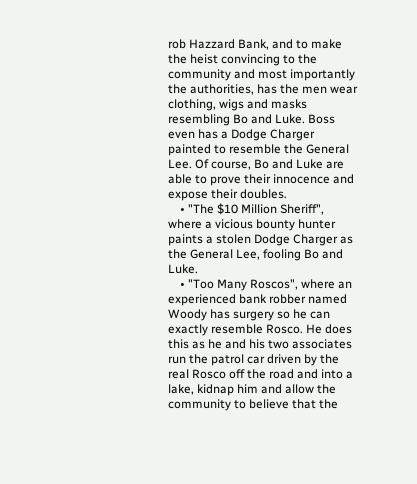rob Hazzard Bank, and to make the heist convincing to the community and most importantly the authorities, has the men wear clothing, wigs and masks resembling Bo and Luke. Boss even has a Dodge Charger painted to resemble the General Lee. Of course, Bo and Luke are able to prove their innocence and expose their doubles.
    • "The $10 Million Sheriff", where a vicious bounty hunter paints a stolen Dodge Charger as the General Lee, fooling Bo and Luke.
    • "Too Many Roscos", where an experienced bank robber named Woody has surgery so he can exactly resemble Rosco. He does this as he and his two associates run the patrol car driven by the real Rosco off the road and into a lake, kidnap him and allow the community to believe that the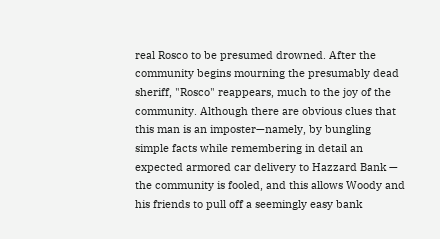real Rosco to be presumed drowned. After the community begins mourning the presumably dead sheriff, "Rosco" reappears, much to the joy of the community. Although there are obvious clues that this man is an imposter—namely, by bungling simple facts while remembering in detail an expected armored car delivery to Hazzard Bank — the community is fooled, and this allows Woody and his friends to pull off a seemingly easy bank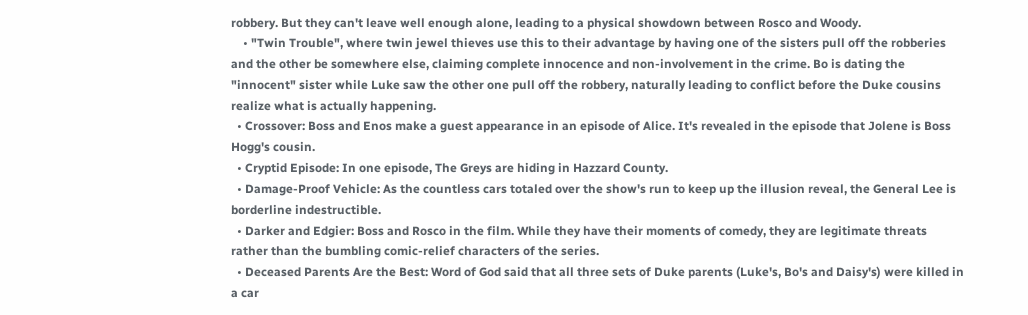robbery. But they can't leave well enough alone, leading to a physical showdown between Rosco and Woody.
    • "Twin Trouble", where twin jewel thieves use this to their advantage by having one of the sisters pull off the robberies and the other be somewhere else, claiming complete innocence and non-involvement in the crime. Bo is dating the "innocent" sister while Luke saw the other one pull off the robbery, naturally leading to conflict before the Duke cousins realize what is actually happening.
  • Crossover: Boss and Enos make a guest appearance in an episode of Alice. It's revealed in the episode that Jolene is Boss Hogg's cousin.
  • Cryptid Episode: In one episode, The Greys are hiding in Hazzard County.
  • Damage-Proof Vehicle: As the countless cars totaled over the show's run to keep up the illusion reveal, the General Lee is borderline indestructible.
  • Darker and Edgier: Boss and Rosco in the film. While they have their moments of comedy, they are legitimate threats rather than the bumbling comic-relief characters of the series.
  • Deceased Parents Are the Best: Word of God said that all three sets of Duke parents (Luke's, Bo's and Daisy's) were killed in a car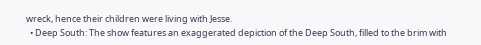wreck, hence their children were living with Jesse.
  • Deep South: The show features an exaggerated depiction of the Deep South, filled to the brim with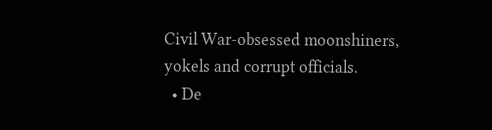Civil War-obsessed moonshiners, yokels and corrupt officials.
  • De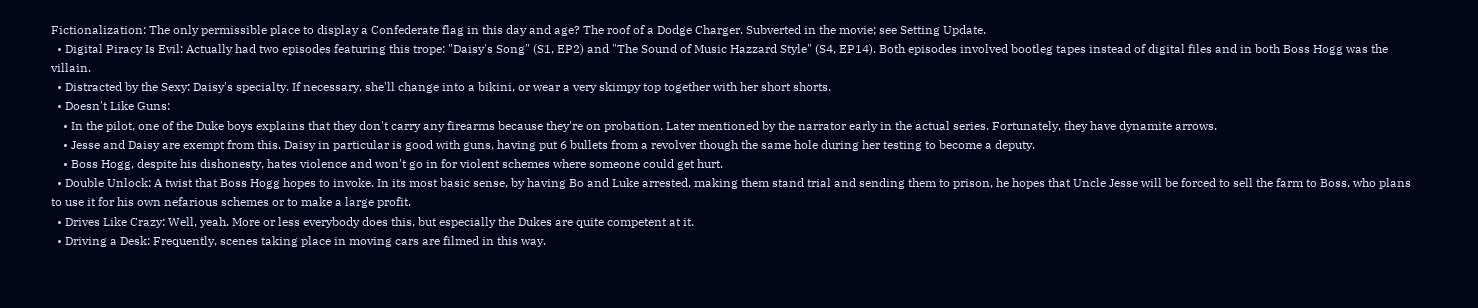Fictionalization: The only permissible place to display a Confederate flag in this day and age? The roof of a Dodge Charger. Subverted in the movie; see Setting Update.
  • Digital Piracy Is Evil: Actually had two episodes featuring this trope: "Daisy's Song" (S1, EP2) and "The Sound of Music Hazzard Style" (S4, EP14). Both episodes involved bootleg tapes instead of digital files and in both Boss Hogg was the villain.
  • Distracted by the Sexy: Daisy's specialty. If necessary, she'll change into a bikini, or wear a very skimpy top together with her short shorts.
  • Doesn't Like Guns:
    • In the pilot, one of the Duke boys explains that they don't carry any firearms because they're on probation. Later mentioned by the narrator early in the actual series. Fortunately, they have dynamite arrows.
    • Jesse and Daisy are exempt from this. Daisy in particular is good with guns, having put 6 bullets from a revolver though the same hole during her testing to become a deputy.
    • Boss Hogg, despite his dishonesty, hates violence and won't go in for violent schemes where someone could get hurt.
  • Double Unlock: A twist that Boss Hogg hopes to invoke. In its most basic sense, by having Bo and Luke arrested, making them stand trial and sending them to prison, he hopes that Uncle Jesse will be forced to sell the farm to Boss, who plans to use it for his own nefarious schemes or to make a large profit.
  • Drives Like Crazy: Well, yeah. More or less everybody does this, but especially the Dukes are quite competent at it.
  • Driving a Desk: Frequently, scenes taking place in moving cars are filmed in this way.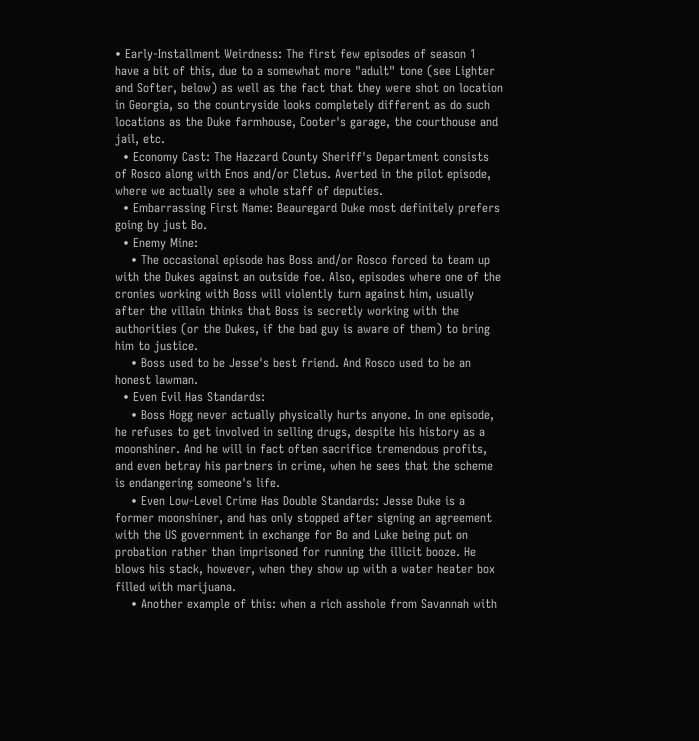• Early-Installment Weirdness: The first few episodes of season 1 have a bit of this, due to a somewhat more "adult" tone (see Lighter and Softer, below) as well as the fact that they were shot on location in Georgia, so the countryside looks completely different as do such locations as the Duke farmhouse, Cooter's garage, the courthouse and jail, etc.
  • Economy Cast: The Hazzard County Sheriff's Department consists of Rosco along with Enos and/or Cletus. Averted in the pilot episode, where we actually see a whole staff of deputies.
  • Embarrassing First Name: Beauregard Duke most definitely prefers going by just Bo.
  • Enemy Mine:
    • The occasional episode has Boss and/or Rosco forced to team up with the Dukes against an outside foe. Also, episodes where one of the cronies working with Boss will violently turn against him, usually after the villain thinks that Boss is secretly working with the authorities (or the Dukes, if the bad guy is aware of them) to bring him to justice.
    • Boss used to be Jesse's best friend. And Rosco used to be an honest lawman.
  • Even Evil Has Standards:
    • Boss Hogg never actually physically hurts anyone. In one episode, he refuses to get involved in selling drugs, despite his history as a moonshiner. And he will in fact often sacrifice tremendous profits, and even betray his partners in crime, when he sees that the scheme is endangering someone's life.
    • Even Low-Level Crime Has Double Standards: Jesse Duke is a former moonshiner, and has only stopped after signing an agreement with the US government in exchange for Bo and Luke being put on probation rather than imprisoned for running the illicit booze. He blows his stack, however, when they show up with a water heater box filled with marijuana.
    • Another example of this: when a rich asshole from Savannah with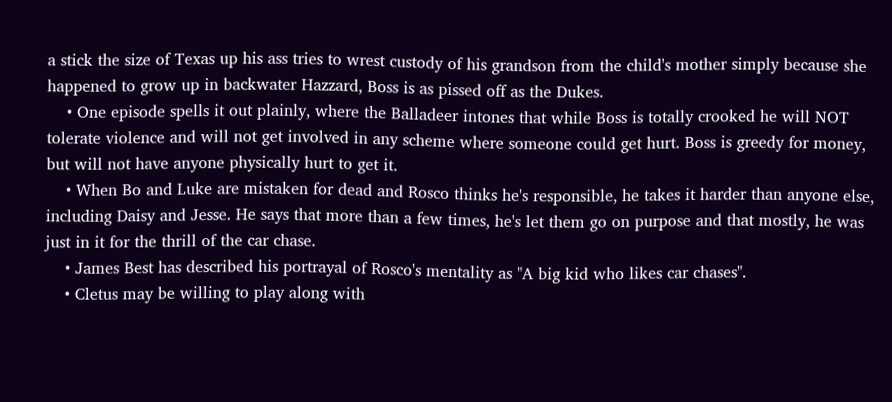a stick the size of Texas up his ass tries to wrest custody of his grandson from the child's mother simply because she happened to grow up in backwater Hazzard, Boss is as pissed off as the Dukes.
    • One episode spells it out plainly, where the Balladeer intones that while Boss is totally crooked he will NOT tolerate violence and will not get involved in any scheme where someone could get hurt. Boss is greedy for money, but will not have anyone physically hurt to get it.
    • When Bo and Luke are mistaken for dead and Rosco thinks he's responsible, he takes it harder than anyone else, including Daisy and Jesse. He says that more than a few times, he's let them go on purpose and that mostly, he was just in it for the thrill of the car chase.
    • James Best has described his portrayal of Rosco's mentality as "A big kid who likes car chases".
    • Cletus may be willing to play along with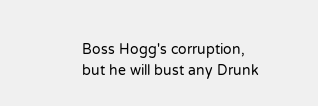Boss Hogg's corruption, but he will bust any Drunk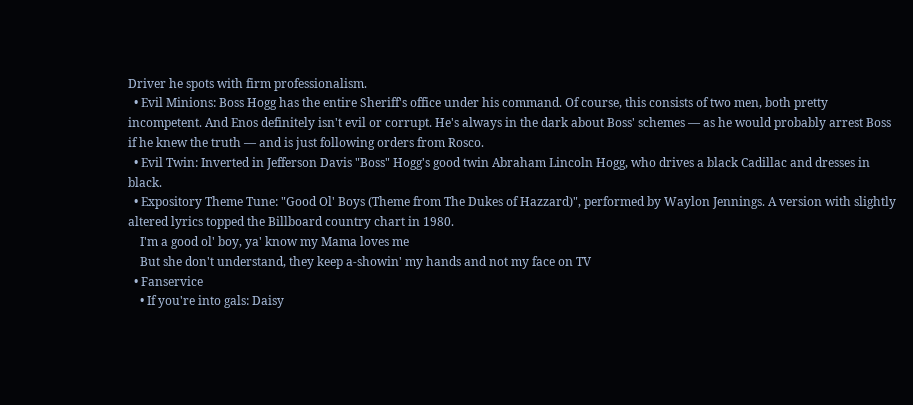Driver he spots with firm professionalism.
  • Evil Minions: Boss Hogg has the entire Sheriff's office under his command. Of course, this consists of two men, both pretty incompetent. And Enos definitely isn't evil or corrupt. He's always in the dark about Boss' schemes — as he would probably arrest Boss if he knew the truth — and is just following orders from Rosco.
  • Evil Twin: Inverted in Jefferson Davis "Boss" Hogg's good twin Abraham Lincoln Hogg, who drives a black Cadillac and dresses in black.
  • Expository Theme Tune: "Good Ol' Boys (Theme from The Dukes of Hazzard)", performed by Waylon Jennings. A version with slightly altered lyrics topped the Billboard country chart in 1980.
    I'm a good ol' boy, ya' know my Mama loves me
    But she don't understand, they keep a-showin' my hands and not my face on TV
  • Fanservice
    • If you're into gals: Daisy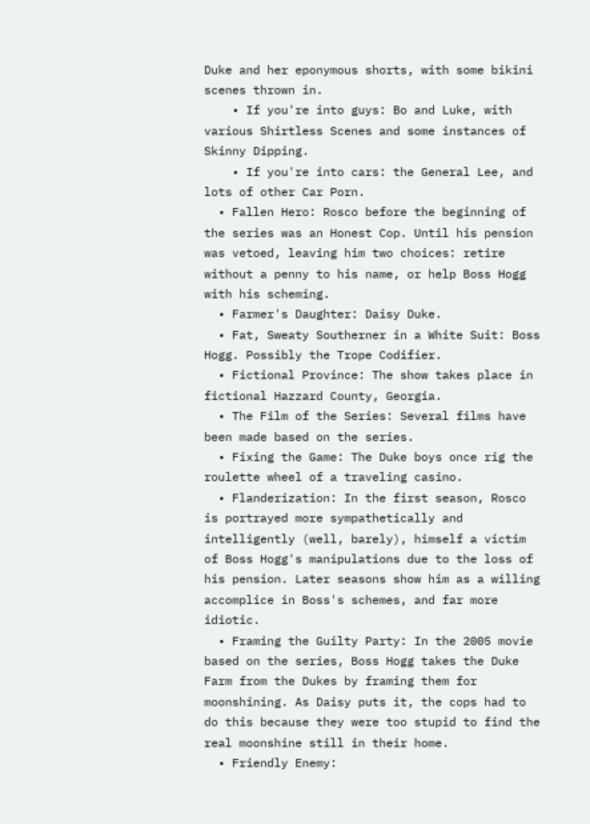Duke and her eponymous shorts, with some bikini scenes thrown in.
    • If you're into guys: Bo and Luke, with various Shirtless Scenes and some instances of Skinny Dipping.
    • If you're into cars: the General Lee, and lots of other Car Porn.
  • Fallen Hero: Rosco before the beginning of the series was an Honest Cop. Until his pension was vetoed, leaving him two choices: retire without a penny to his name, or help Boss Hogg with his scheming.
  • Farmer's Daughter: Daisy Duke.
  • Fat, Sweaty Southerner in a White Suit: Boss Hogg. Possibly the Trope Codifier.
  • Fictional Province: The show takes place in fictional Hazzard County, Georgia.
  • The Film of the Series: Several films have been made based on the series.
  • Fixing the Game: The Duke boys once rig the roulette wheel of a traveling casino.
  • Flanderization: In the first season, Rosco is portrayed more sympathetically and intelligently (well, barely), himself a victim of Boss Hogg's manipulations due to the loss of his pension. Later seasons show him as a willing accomplice in Boss's schemes, and far more idiotic.
  • Framing the Guilty Party: In the 2005 movie based on the series, Boss Hogg takes the Duke Farm from the Dukes by framing them for moonshining. As Daisy puts it, the cops had to do this because they were too stupid to find the real moonshine still in their home.
  • Friendly Enemy: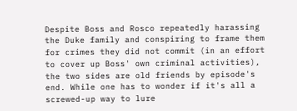Despite Boss and Rosco repeatedly harassing the Duke family and conspiring to frame them for crimes they did not commit (in an effort to cover up Boss' own criminal activities), the two sides are old friends by episode's end. While one has to wonder if it's all a screwed-up way to lure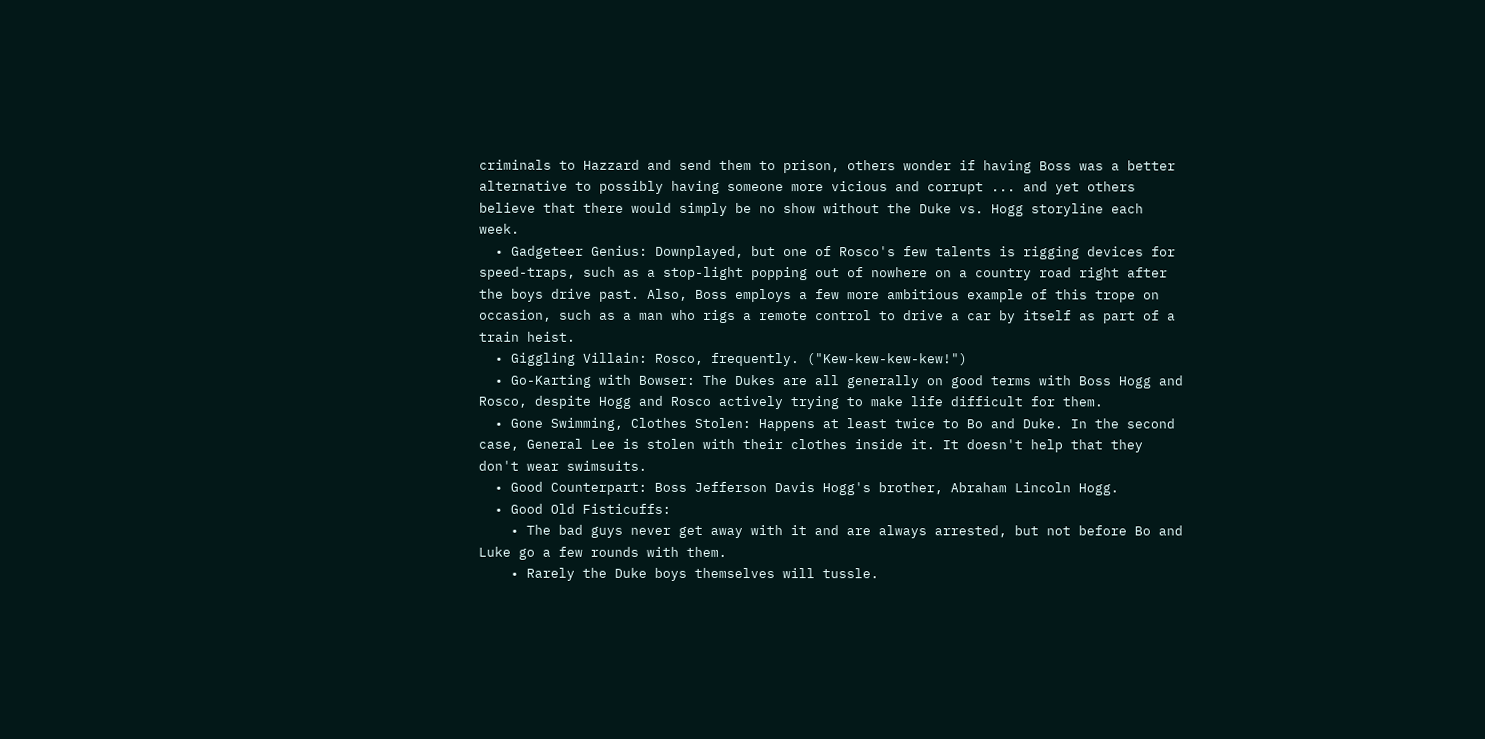criminals to Hazzard and send them to prison, others wonder if having Boss was a better alternative to possibly having someone more vicious and corrupt ... and yet others believe that there would simply be no show without the Duke vs. Hogg storyline each week.
  • Gadgeteer Genius: Downplayed, but one of Rosco's few talents is rigging devices for speed-traps, such as a stop-light popping out of nowhere on a country road right after the boys drive past. Also, Boss employs a few more ambitious example of this trope on occasion, such as a man who rigs a remote control to drive a car by itself as part of a train heist.
  • Giggling Villain: Rosco, frequently. ("Kew-kew-kew-kew!")
  • Go-Karting with Bowser: The Dukes are all generally on good terms with Boss Hogg and Rosco, despite Hogg and Rosco actively trying to make life difficult for them.
  • Gone Swimming, Clothes Stolen: Happens at least twice to Bo and Duke. In the second case, General Lee is stolen with their clothes inside it. It doesn't help that they don't wear swimsuits.
  • Good Counterpart: Boss Jefferson Davis Hogg's brother, Abraham Lincoln Hogg.
  • Good Old Fisticuffs:
    • The bad guys never get away with it and are always arrested, but not before Bo and Luke go a few rounds with them.
    • Rarely the Duke boys themselves will tussle.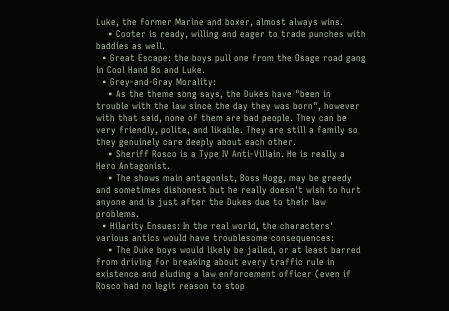Luke, the former Marine and boxer, almost always wins.
    • Cooter is ready, willing and eager to trade punches with baddies as well.
  • Great Escape: the boys pull one from the Osage road gang in Cool Hand Bo and Luke.
  • Grey-and-Gray Morality:
    • As the theme song says, the Dukes have "been in trouble with the law since the day they was born", however with that said, none of them are bad people. They can be very friendly, polite, and likable. They are still a family so they genuinely care deeply about each other.
    • Sheriff Rosco is a Type IV Anti-Villain. He is really a Hero Antagonist.
    • The shows main antagonist, Boss Hogg, may be greedy and sometimes dishonest but he really doesn't wish to hurt anyone and is just after the Dukes due to their law problems.
  • Hilarity Ensues: In the real world, the characters' various antics would have troublesome consequences:
    • The Duke boys would likely be jailed, or at least barred from driving for breaking about every traffic rule in existence and eluding a law enforcement officer (even if Rosco had no legit reason to stop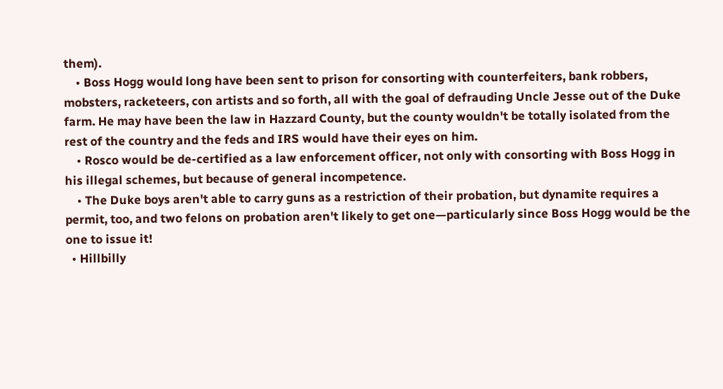them).
    • Boss Hogg would long have been sent to prison for consorting with counterfeiters, bank robbers, mobsters, racketeers, con artists and so forth, all with the goal of defrauding Uncle Jesse out of the Duke farm. He may have been the law in Hazzard County, but the county wouldn't be totally isolated from the rest of the country and the feds and IRS would have their eyes on him.
    • Rosco would be de-certified as a law enforcement officer, not only with consorting with Boss Hogg in his illegal schemes, but because of general incompetence.
    • The Duke boys aren't able to carry guns as a restriction of their probation, but dynamite requires a permit, too, and two felons on probation aren't likely to get one—particularly since Boss Hogg would be the one to issue it!
  • Hillbilly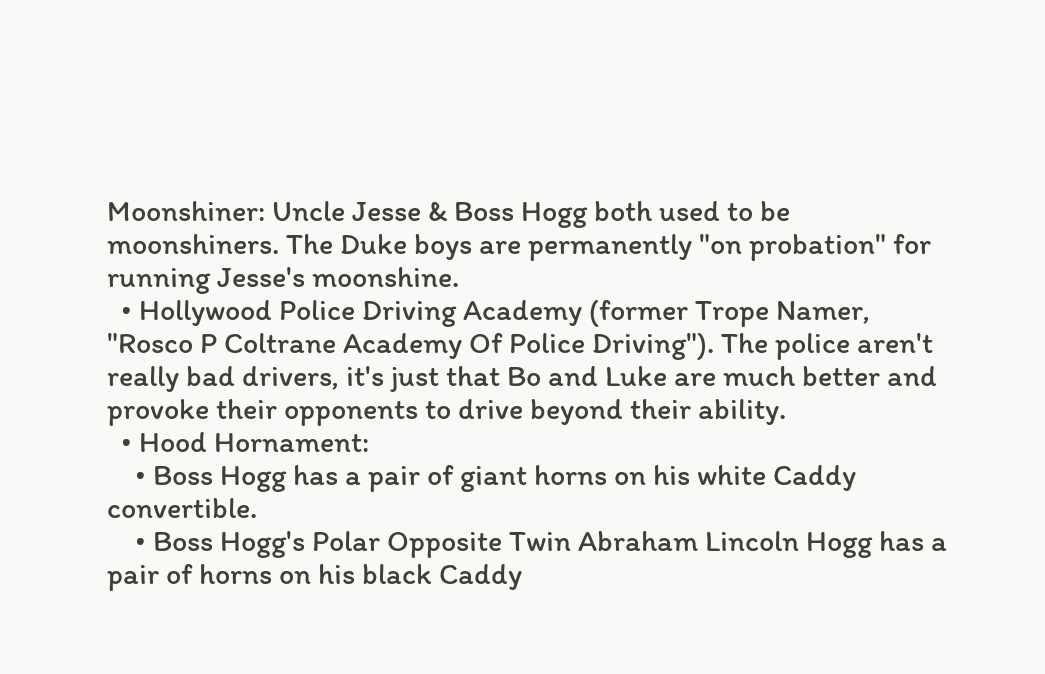Moonshiner: Uncle Jesse & Boss Hogg both used to be moonshiners. The Duke boys are permanently "on probation" for running Jesse's moonshine.
  • Hollywood Police Driving Academy (former Trope Namer, "Rosco P Coltrane Academy Of Police Driving"). The police aren't really bad drivers, it's just that Bo and Luke are much better and provoke their opponents to drive beyond their ability.
  • Hood Hornament:
    • Boss Hogg has a pair of giant horns on his white Caddy convertible.
    • Boss Hogg's Polar Opposite Twin Abraham Lincoln Hogg has a pair of horns on his black Caddy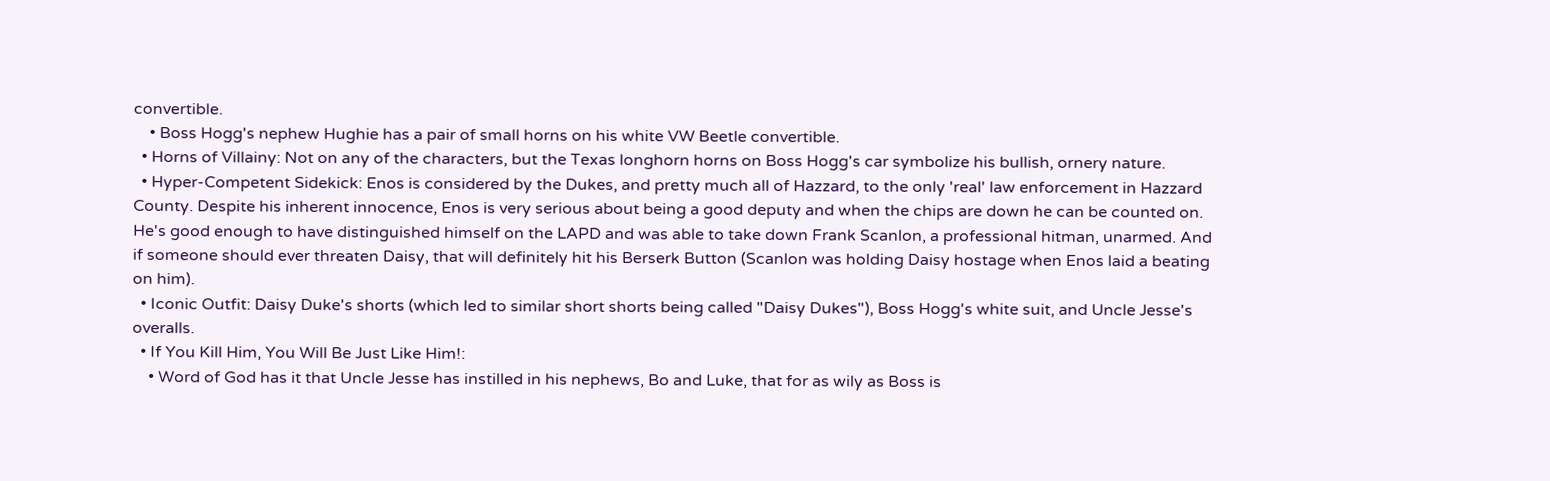convertible.
    • Boss Hogg's nephew Hughie has a pair of small horns on his white VW Beetle convertible.
  • Horns of Villainy: Not on any of the characters, but the Texas longhorn horns on Boss Hogg's car symbolize his bullish, ornery nature.
  • Hyper-Competent Sidekick: Enos is considered by the Dukes, and pretty much all of Hazzard, to the only 'real' law enforcement in Hazzard County. Despite his inherent innocence, Enos is very serious about being a good deputy and when the chips are down he can be counted on. He's good enough to have distinguished himself on the LAPD and was able to take down Frank Scanlon, a professional hitman, unarmed. And if someone should ever threaten Daisy, that will definitely hit his Berserk Button (Scanlon was holding Daisy hostage when Enos laid a beating on him).
  • Iconic Outfit: Daisy Duke's shorts (which led to similar short shorts being called "Daisy Dukes"), Boss Hogg's white suit, and Uncle Jesse's overalls.
  • If You Kill Him, You Will Be Just Like Him!:
    • Word of God has it that Uncle Jesse has instilled in his nephews, Bo and Luke, that for as wily as Boss is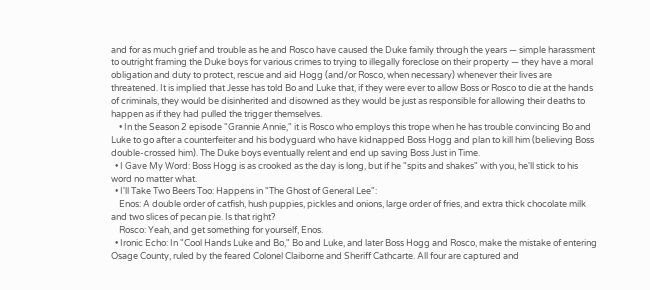and for as much grief and trouble as he and Rosco have caused the Duke family through the years — simple harassment to outright framing the Duke boys for various crimes to trying to illegally foreclose on their property — they have a moral obligation and duty to protect, rescue and aid Hogg (and/or Rosco, when necessary) whenever their lives are threatened. It is implied that Jesse has told Bo and Luke that, if they were ever to allow Boss or Rosco to die at the hands of criminals, they would be disinherited and disowned as they would be just as responsible for allowing their deaths to happen as if they had pulled the trigger themselves.
    • In the Season 2 episode "Grannie Annie," it is Rosco who employs this trope when he has trouble convincing Bo and Luke to go after a counterfeiter and his bodyguard who have kidnapped Boss Hogg and plan to kill him (believing Boss double-crossed him). The Duke boys eventually relent and end up saving Boss Just in Time.
  • I Gave My Word: Boss Hogg is as crooked as the day is long, but if he "spits and shakes" with you, he'll stick to his word no matter what.
  • I'll Take Two Beers Too: Happens in "The Ghost of General Lee":
    Enos: A double order of catfish, hush puppies, pickles and onions, large order of fries, and extra thick chocolate milk and two slices of pecan pie. Is that right?
    Rosco: Yeah, and get something for yourself, Enos.
  • Ironic Echo: In "Cool Hands Luke and Bo," Bo and Luke, and later Boss Hogg and Rosco, make the mistake of entering Osage County, ruled by the feared Colonel Claiborne and Sheriff Cathcarte. All four are captured and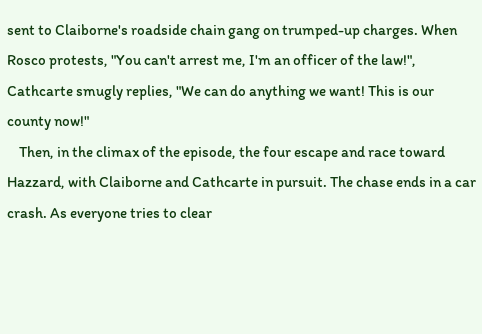sent to Claiborne's roadside chain gang on trumped-up charges. When Rosco protests, "You can't arrest me, I'm an officer of the law!", Cathcarte smugly replies, "We can do anything we want! This is our county now!"
    Then, in the climax of the episode, the four escape and race toward Hazzard, with Claiborne and Cathcarte in pursuit. The chase ends in a car crash. As everyone tries to clear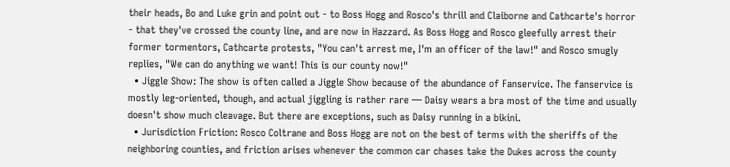their heads, Bo and Luke grin and point out - to Boss Hogg and Rosco's thrill and Claiborne and Cathcarte's horror - that they've crossed the county line, and are now in Hazzard. As Boss Hogg and Rosco gleefully arrest their former tormentors, Cathcarte protests, "You can't arrest me, I'm an officer of the law!" and Rosco smugly replies, "We can do anything we want! This is our county now!"
  • Jiggle Show: The show is often called a Jiggle Show because of the abundance of Fanservice. The fanservice is mostly leg-oriented, though, and actual jiggling is rather rare — Daisy wears a bra most of the time and usually doesn't show much cleavage. But there are exceptions, such as Daisy running in a bikini.
  • Jurisdiction Friction: Rosco Coltrane and Boss Hogg are not on the best of terms with the sheriffs of the neighboring counties, and friction arises whenever the common car chases take the Dukes across the county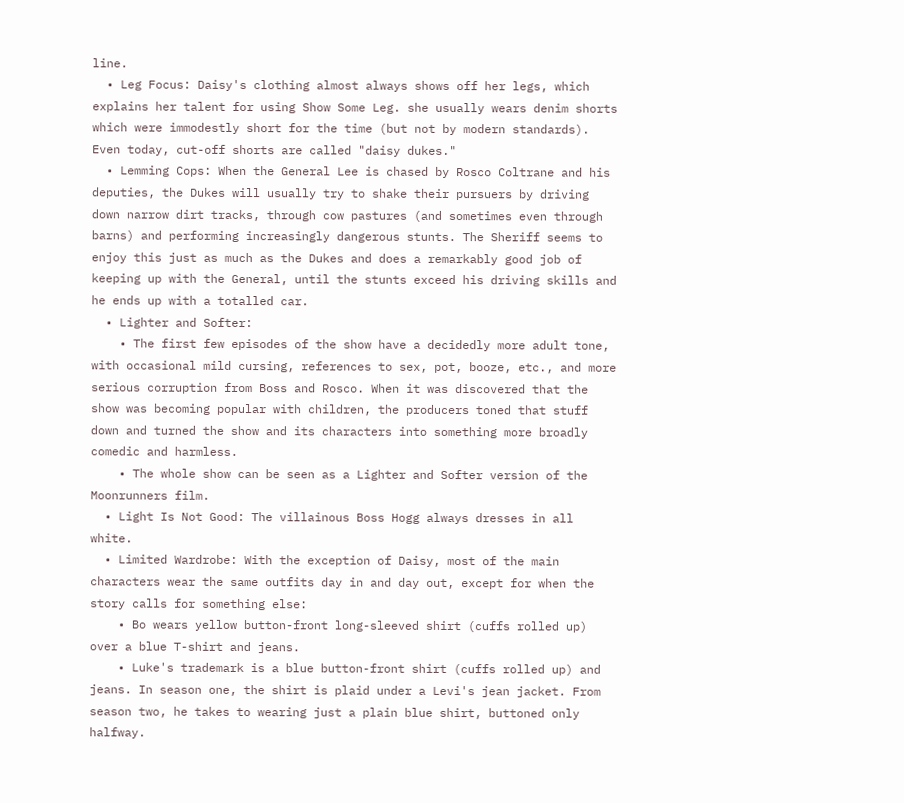line.
  • Leg Focus: Daisy's clothing almost always shows off her legs, which explains her talent for using Show Some Leg. she usually wears denim shorts which were immodestly short for the time (but not by modern standards). Even today, cut-off shorts are called "daisy dukes."
  • Lemming Cops: When the General Lee is chased by Rosco Coltrane and his deputies, the Dukes will usually try to shake their pursuers by driving down narrow dirt tracks, through cow pastures (and sometimes even through barns) and performing increasingly dangerous stunts. The Sheriff seems to enjoy this just as much as the Dukes and does a remarkably good job of keeping up with the General, until the stunts exceed his driving skills and he ends up with a totalled car.
  • Lighter and Softer:
    • The first few episodes of the show have a decidedly more adult tone, with occasional mild cursing, references to sex, pot, booze, etc., and more serious corruption from Boss and Rosco. When it was discovered that the show was becoming popular with children, the producers toned that stuff down and turned the show and its characters into something more broadly comedic and harmless.
    • The whole show can be seen as a Lighter and Softer version of the Moonrunners film.
  • Light Is Not Good: The villainous Boss Hogg always dresses in all white.
  • Limited Wardrobe: With the exception of Daisy, most of the main characters wear the same outfits day in and day out, except for when the story calls for something else:
    • Bo wears yellow button-front long-sleeved shirt (cuffs rolled up) over a blue T-shirt and jeans.
    • Luke's trademark is a blue button-front shirt (cuffs rolled up) and jeans. In season one, the shirt is plaid under a Levi's jean jacket. From season two, he takes to wearing just a plain blue shirt, buttoned only halfway.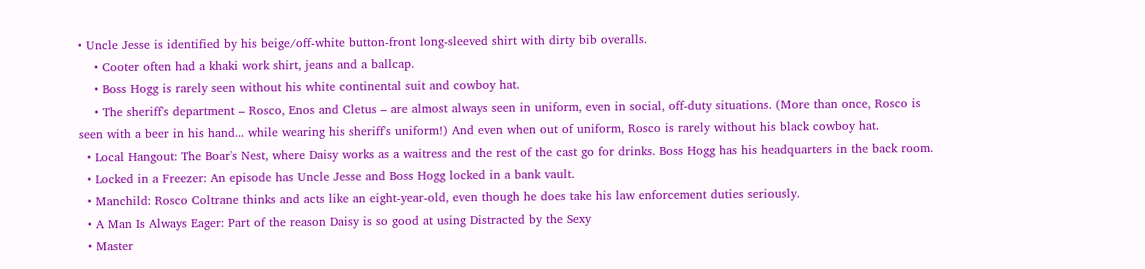• Uncle Jesse is identified by his beige/off-white button-front long-sleeved shirt with dirty bib overalls.
    • Cooter often had a khaki work shirt, jeans and a ballcap.
    • Boss Hogg is rarely seen without his white continental suit and cowboy hat.
    • The sheriff's department – Rosco, Enos and Cletus – are almost always seen in uniform, even in social, off-duty situations. (More than once, Rosco is seen with a beer in his hand... while wearing his sheriff's uniform!) And even when out of uniform, Rosco is rarely without his black cowboy hat.
  • Local Hangout: The Boar's Nest, where Daisy works as a waitress and the rest of the cast go for drinks. Boss Hogg has his headquarters in the back room.
  • Locked in a Freezer: An episode has Uncle Jesse and Boss Hogg locked in a bank vault.
  • Manchild: Rosco Coltrane thinks and acts like an eight-year-old, even though he does take his law enforcement duties seriously.
  • A Man Is Always Eager: Part of the reason Daisy is so good at using Distracted by the Sexy
  • Master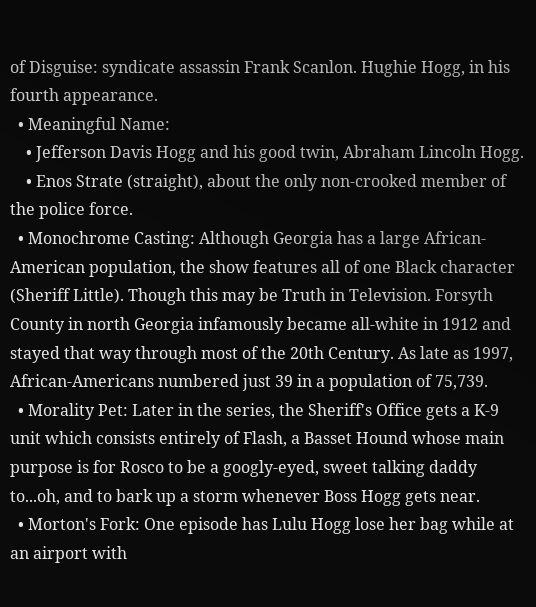of Disguise: syndicate assassin Frank Scanlon. Hughie Hogg, in his fourth appearance.
  • Meaningful Name:
    • Jefferson Davis Hogg and his good twin, Abraham Lincoln Hogg.
    • Enos Strate (straight), about the only non-crooked member of the police force.
  • Monochrome Casting: Although Georgia has a large African-American population, the show features all of one Black character (Sheriff Little). Though this may be Truth in Television. Forsyth County in north Georgia infamously became all-white in 1912 and stayed that way through most of the 20th Century. As late as 1997, African-Americans numbered just 39 in a population of 75,739.
  • Morality Pet: Later in the series, the Sheriff's Office gets a K-9 unit which consists entirely of Flash, a Basset Hound whose main purpose is for Rosco to be a googly-eyed, sweet talking daddy to...oh, and to bark up a storm whenever Boss Hogg gets near.
  • Morton's Fork: One episode has Lulu Hogg lose her bag while at an airport with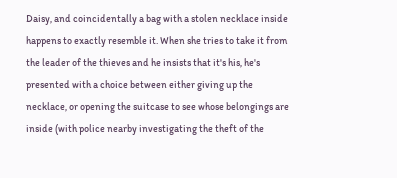Daisy, and coincidentally a bag with a stolen necklace inside happens to exactly resemble it. When she tries to take it from the leader of the thieves and he insists that it's his, he's presented with a choice between either giving up the necklace, or opening the suitcase to see whose belongings are inside (with police nearby investigating the theft of the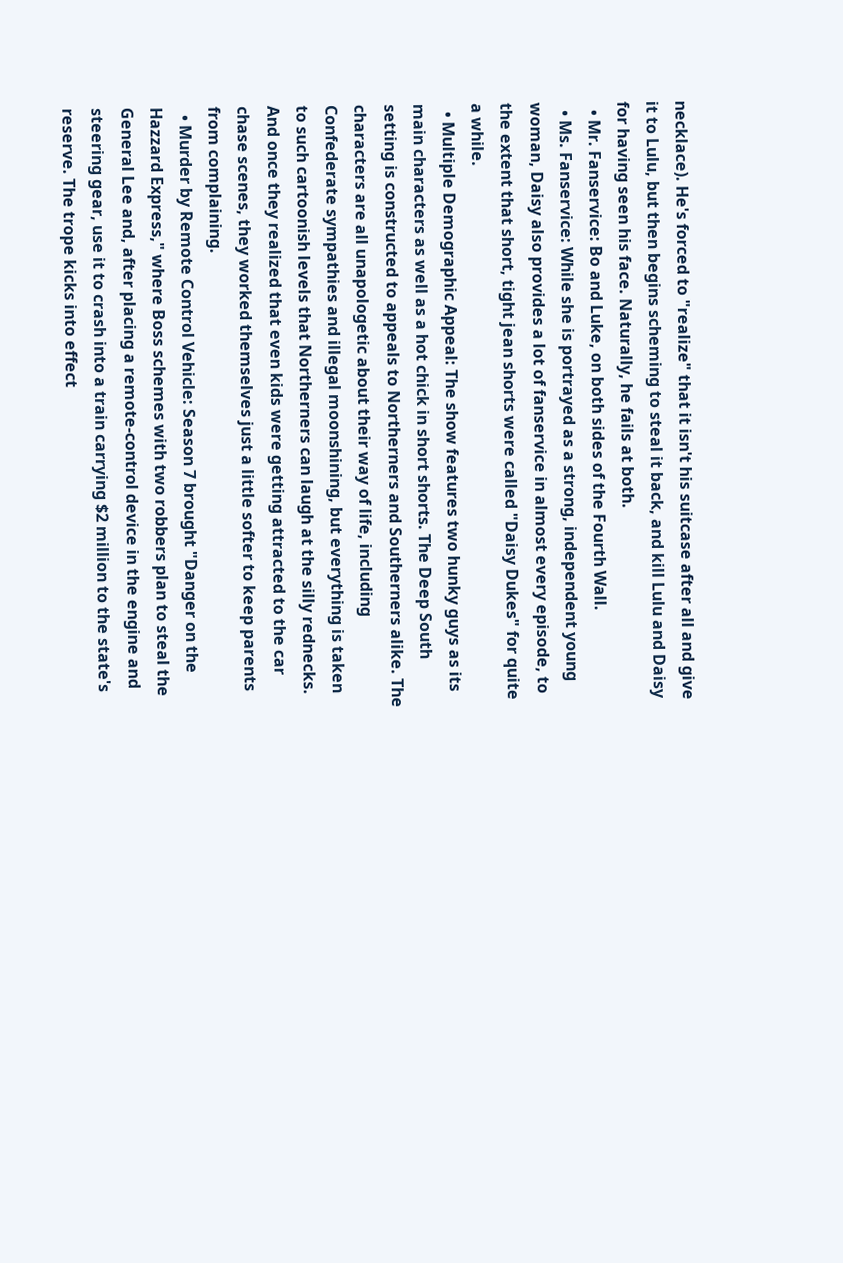necklace). He's forced to "realize" that it isn't his suitcase after all and give it to Lulu, but then begins scheming to steal it back, and kill Lulu and Daisy for having seen his face. Naturally, he fails at both.
  • Mr. Fanservice: Bo and Luke, on both sides of the Fourth Wall.
  • Ms. Fanservice: While she is portrayed as a strong, independent young woman, Daisy also provides a lot of fanservice in almost every episode, to the extent that short, tight jean shorts were called "Daisy Dukes" for quite a while.
  • Multiple Demographic Appeal: The show features two hunky guys as its main characters as well as a hot chick in short shorts. The Deep South setting is constructed to appeals to Northerners and Southerners alike. The characters are all unapologetic about their way of life, including Confederate sympathies and illegal moonshining, but everything is taken to such cartoonish levels that Northerners can laugh at the silly rednecks. And once they realized that even kids were getting attracted to the car chase scenes, they worked themselves just a little softer to keep parents from complaining.
  • Murder by Remote Control Vehicle: Season 7 brought "Danger on the Hazzard Express," where Boss schemes with two robbers plan to steal the General Lee and, after placing a remote-control device in the engine and steering gear, use it to crash into a train carrying $2 million to the state's reserve. The trope kicks into effect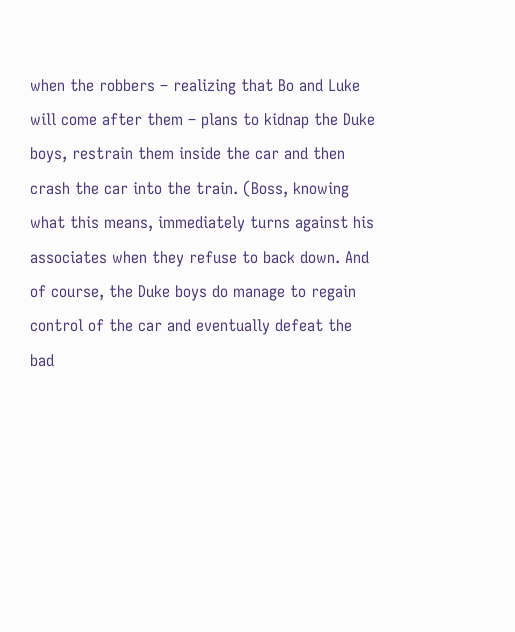when the robbers – realizing that Bo and Luke will come after them – plans to kidnap the Duke boys, restrain them inside the car and then crash the car into the train. (Boss, knowing what this means, immediately turns against his associates when they refuse to back down. And of course, the Duke boys do manage to regain control of the car and eventually defeat the bad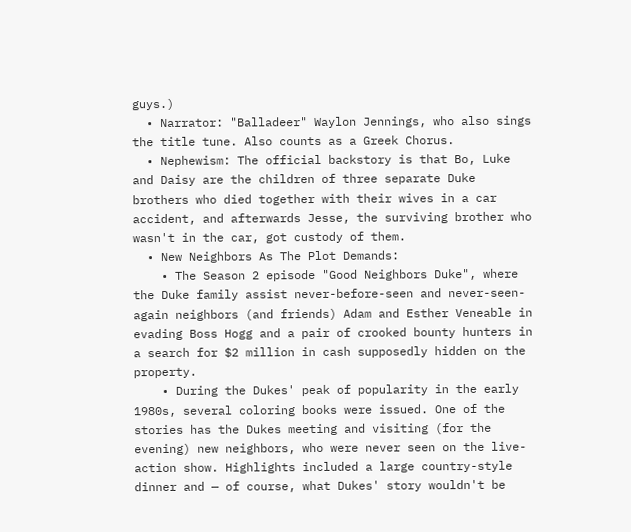guys.)
  • Narrator: "Balladeer" Waylon Jennings, who also sings the title tune. Also counts as a Greek Chorus.
  • Nephewism: The official backstory is that Bo, Luke and Daisy are the children of three separate Duke brothers who died together with their wives in a car accident, and afterwards Jesse, the surviving brother who wasn't in the car, got custody of them.
  • New Neighbors As The Plot Demands:
    • The Season 2 episode "Good Neighbors Duke", where the Duke family assist never-before-seen and never-seen-again neighbors (and friends) Adam and Esther Veneable in evading Boss Hogg and a pair of crooked bounty hunters in a search for $2 million in cash supposedly hidden on the property.
    • During the Dukes' peak of popularity in the early 1980s, several coloring books were issued. One of the stories has the Dukes meeting and visiting (for the evening) new neighbors, who were never seen on the live-action show. Highlights included a large country-style dinner and — of course, what Dukes' story wouldn't be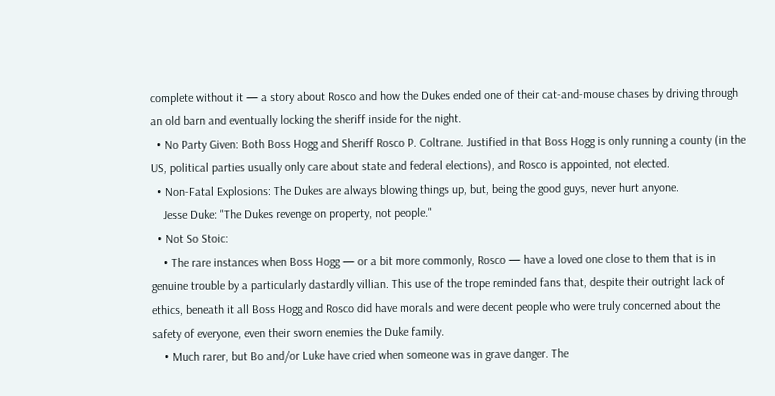complete without it — a story about Rosco and how the Dukes ended one of their cat-and-mouse chases by driving through an old barn and eventually locking the sheriff inside for the night.
  • No Party Given: Both Boss Hogg and Sheriff Rosco P. Coltrane. Justified in that Boss Hogg is only running a county (in the US, political parties usually only care about state and federal elections), and Rosco is appointed, not elected.
  • Non-Fatal Explosions: The Dukes are always blowing things up, but, being the good guys, never hurt anyone.
    Jesse Duke: "The Dukes revenge on property, not people."
  • Not So Stoic:
    • The rare instances when Boss Hogg — or a bit more commonly, Rosco — have a loved one close to them that is in genuine trouble by a particularly dastardly villian. This use of the trope reminded fans that, despite their outright lack of ethics, beneath it all Boss Hogg and Rosco did have morals and were decent people who were truly concerned about the safety of everyone, even their sworn enemies the Duke family.
    • Much rarer, but Bo and/or Luke have cried when someone was in grave danger. The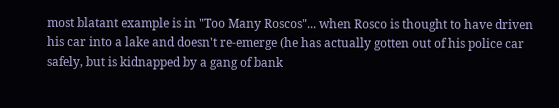most blatant example is in "Too Many Roscos"... when Rosco is thought to have driven his car into a lake and doesn't re-emerge (he has actually gotten out of his police car safely, but is kidnapped by a gang of bank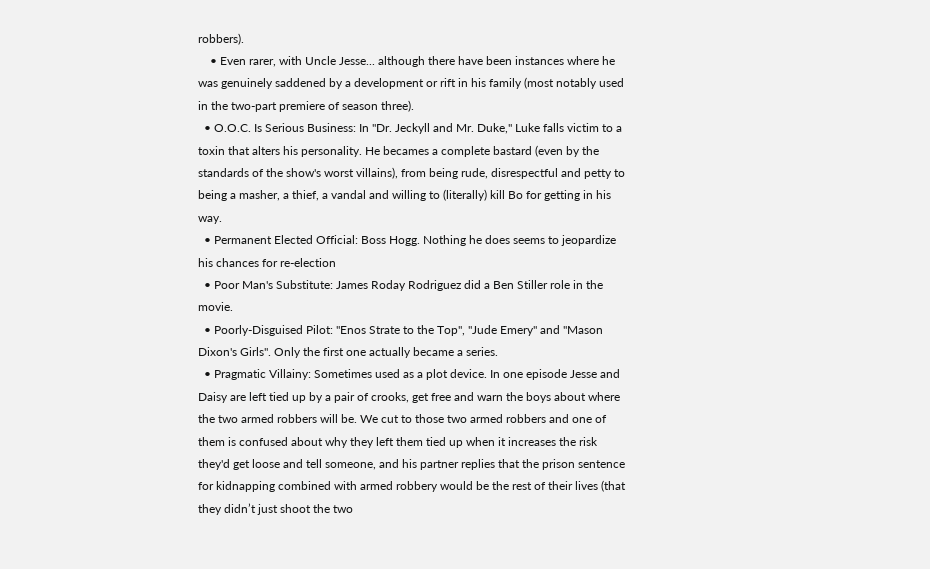robbers).
    • Even rarer, with Uncle Jesse... although there have been instances where he was genuinely saddened by a development or rift in his family (most notably used in the two-part premiere of season three).
  • O.O.C. Is Serious Business: In "Dr. Jeckyll and Mr. Duke," Luke falls victim to a toxin that alters his personality. He becames a complete bastard (even by the standards of the show's worst villains), from being rude, disrespectful and petty to being a masher, a thief, a vandal and willing to (literally) kill Bo for getting in his way.
  • Permanent Elected Official: Boss Hogg. Nothing he does seems to jeopardize his chances for re-election
  • Poor Man's Substitute: James Roday Rodriguez did a Ben Stiller role in the movie.
  • Poorly-Disguised Pilot: "Enos Strate to the Top", "Jude Emery" and "Mason Dixon's Girls". Only the first one actually became a series.
  • Pragmatic Villainy: Sometimes used as a plot device. In one episode Jesse and Daisy are left tied up by a pair of crooks, get free and warn the boys about where the two armed robbers will be. We cut to those two armed robbers and one of them is confused about why they left them tied up when it increases the risk they'd get loose and tell someone, and his partner replies that the prison sentence for kidnapping combined with armed robbery would be the rest of their lives (that they didn’t just shoot the two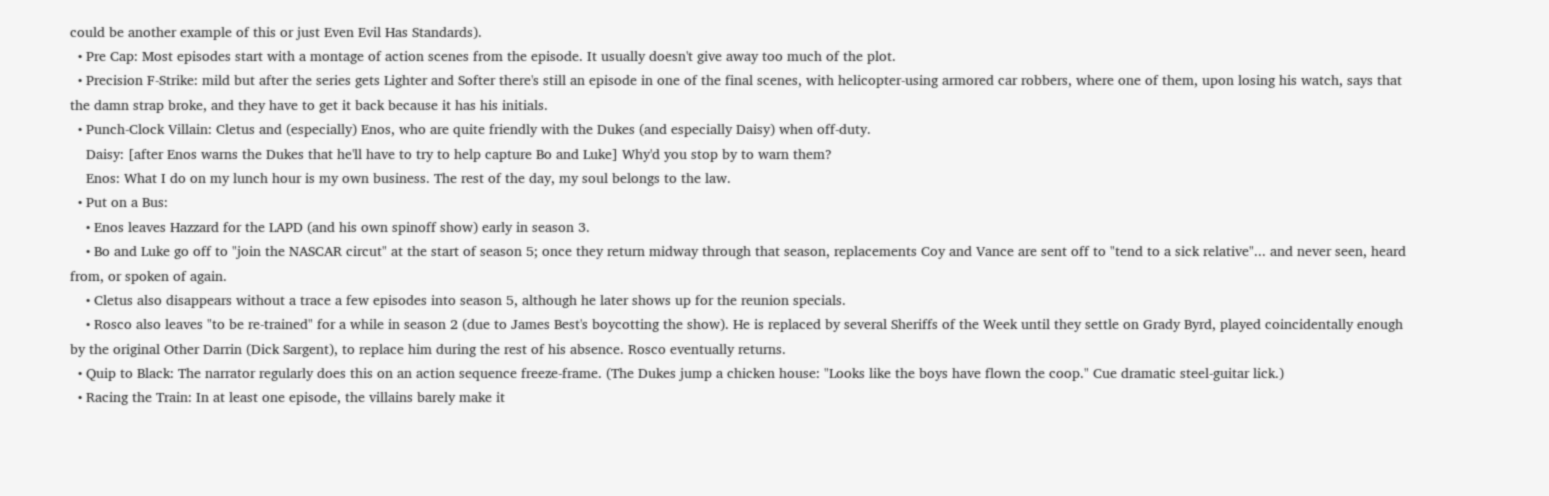could be another example of this or just Even Evil Has Standards).
  • Pre Cap: Most episodes start with a montage of action scenes from the episode. It usually doesn't give away too much of the plot.
  • Precision F-Strike: mild but after the series gets Lighter and Softer there's still an episode in one of the final scenes, with helicopter-using armored car robbers, where one of them, upon losing his watch, says that the damn strap broke, and they have to get it back because it has his initials.
  • Punch-Clock Villain: Cletus and (especially) Enos, who are quite friendly with the Dukes (and especially Daisy) when off-duty.
    Daisy: [after Enos warns the Dukes that he'll have to try to help capture Bo and Luke] Why'd you stop by to warn them?
    Enos: What I do on my lunch hour is my own business. The rest of the day, my soul belongs to the law.
  • Put on a Bus:
    • Enos leaves Hazzard for the LAPD (and his own spinoff show) early in season 3.
    • Bo and Luke go off to "join the NASCAR circut" at the start of season 5; once they return midway through that season, replacements Coy and Vance are sent off to "tend to a sick relative"... and never seen, heard from, or spoken of again.
    • Cletus also disappears without a trace a few episodes into season 5, although he later shows up for the reunion specials.
    • Rosco also leaves "to be re-trained" for a while in season 2 (due to James Best's boycotting the show). He is replaced by several Sheriffs of the Week until they settle on Grady Byrd, played coincidentally enough by the original Other Darrin (Dick Sargent), to replace him during the rest of his absence. Rosco eventually returns.
  • Quip to Black: The narrator regularly does this on an action sequence freeze-frame. (The Dukes jump a chicken house: "Looks like the boys have flown the coop." Cue dramatic steel-guitar lick.)
  • Racing the Train: In at least one episode, the villains barely make it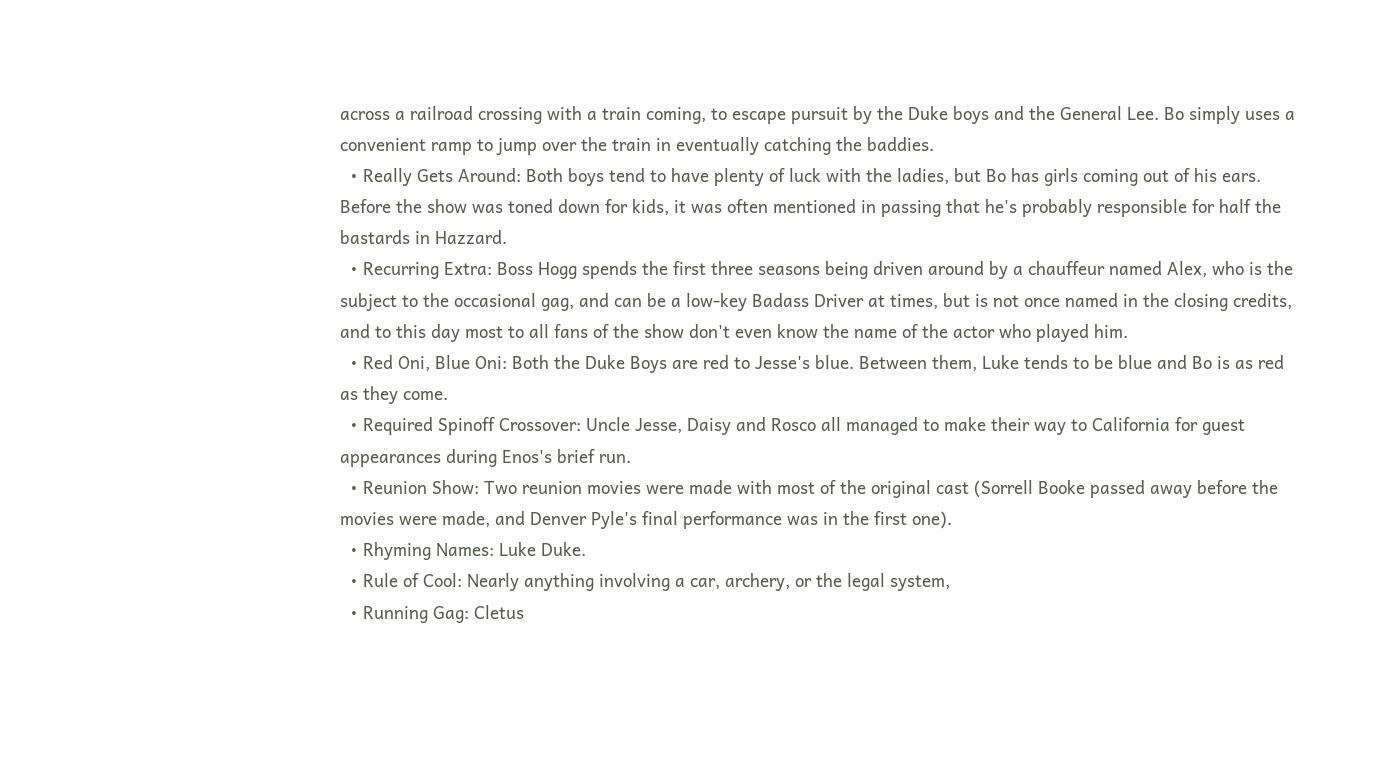across a railroad crossing with a train coming, to escape pursuit by the Duke boys and the General Lee. Bo simply uses a convenient ramp to jump over the train in eventually catching the baddies.
  • Really Gets Around: Both boys tend to have plenty of luck with the ladies, but Bo has girls coming out of his ears. Before the show was toned down for kids, it was often mentioned in passing that he's probably responsible for half the bastards in Hazzard.
  • Recurring Extra: Boss Hogg spends the first three seasons being driven around by a chauffeur named Alex, who is the subject to the occasional gag, and can be a low-key Badass Driver at times, but is not once named in the closing credits, and to this day most to all fans of the show don't even know the name of the actor who played him.
  • Red Oni, Blue Oni: Both the Duke Boys are red to Jesse's blue. Between them, Luke tends to be blue and Bo is as red as they come.
  • Required Spinoff Crossover: Uncle Jesse, Daisy and Rosco all managed to make their way to California for guest appearances during Enos's brief run.
  • Reunion Show: Two reunion movies were made with most of the original cast (Sorrell Booke passed away before the movies were made, and Denver Pyle's final performance was in the first one).
  • Rhyming Names: Luke Duke.
  • Rule of Cool: Nearly anything involving a car, archery, or the legal system,
  • Running Gag: Cletus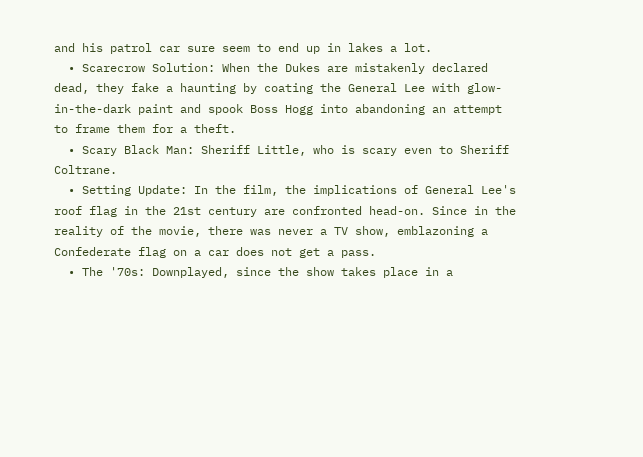and his patrol car sure seem to end up in lakes a lot.
  • Scarecrow Solution: When the Dukes are mistakenly declared dead, they fake a haunting by coating the General Lee with glow-in-the-dark paint and spook Boss Hogg into abandoning an attempt to frame them for a theft.
  • Scary Black Man: Sheriff Little, who is scary even to Sheriff Coltrane.
  • Setting Update: In the film, the implications of General Lee's roof flag in the 21st century are confronted head-on. Since in the reality of the movie, there was never a TV show, emblazoning a Confederate flag on a car does not get a pass.
  • The '70s: Downplayed, since the show takes place in a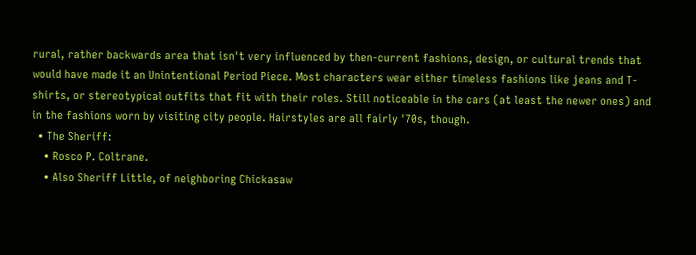rural, rather backwards area that isn't very influenced by then-current fashions, design, or cultural trends that would have made it an Unintentional Period Piece. Most characters wear either timeless fashions like jeans and T-shirts, or stereotypical outfits that fit with their roles. Still noticeable in the cars (at least the newer ones) and in the fashions worn by visiting city people. Hairstyles are all fairly '70s, though.
  • The Sheriff:
    • Rosco P. Coltrane.
    • Also Sheriff Little, of neighboring Chickasaw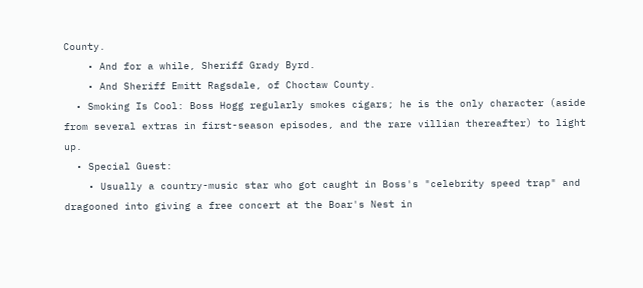County.
    • And for a while, Sheriff Grady Byrd.
    • And Sheriff Emitt Ragsdale, of Choctaw County.
  • Smoking Is Cool: Boss Hogg regularly smokes cigars; he is the only character (aside from several extras in first-season episodes, and the rare villian thereafter) to light up.
  • Special Guest:
    • Usually a country-music star who got caught in Boss's "celebrity speed trap" and dragooned into giving a free concert at the Boar's Nest in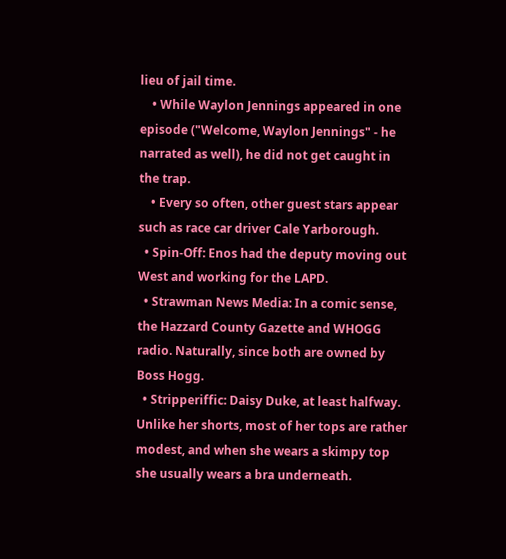lieu of jail time.
    • While Waylon Jennings appeared in one episode ("Welcome, Waylon Jennings" - he narrated as well), he did not get caught in the trap.
    • Every so often, other guest stars appear such as race car driver Cale Yarborough.
  • Spin-Off: Enos had the deputy moving out West and working for the LAPD.
  • Strawman News Media: In a comic sense, the Hazzard County Gazette and WHOGG radio. Naturally, since both are owned by Boss Hogg.
  • Stripperiffic: Daisy Duke, at least halfway. Unlike her shorts, most of her tops are rather modest, and when she wears a skimpy top she usually wears a bra underneath.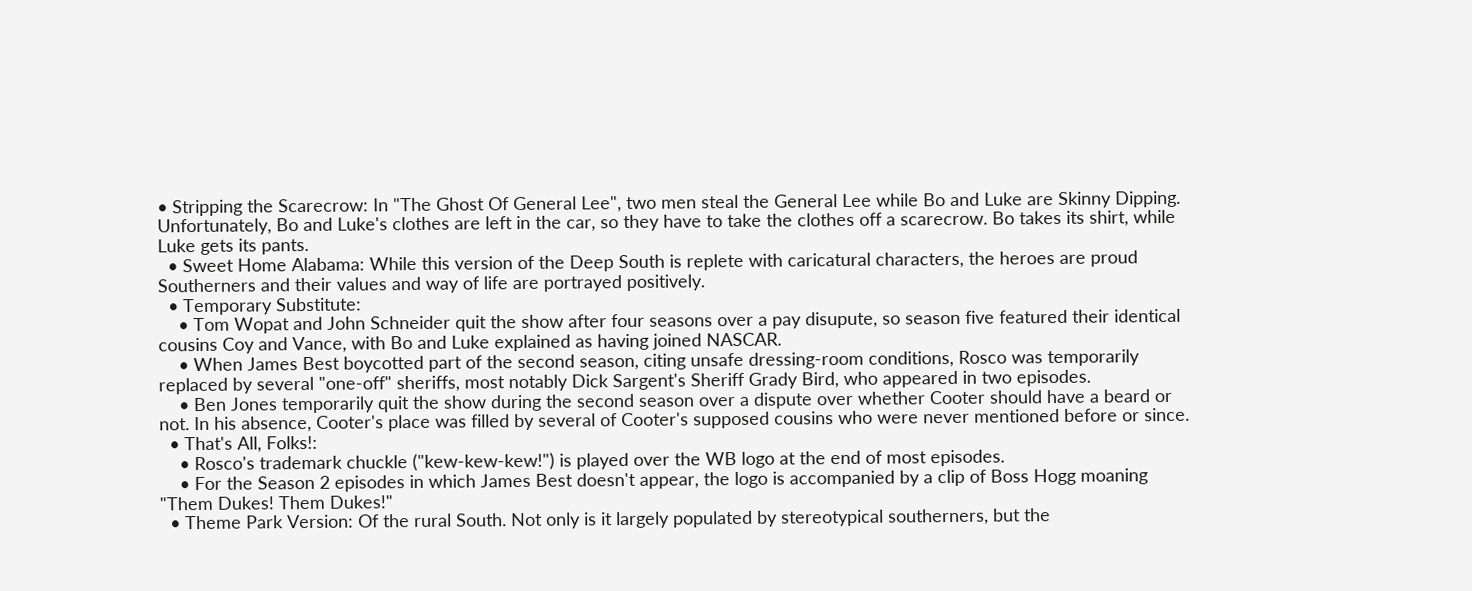• Stripping the Scarecrow: In "The Ghost Of General Lee", two men steal the General Lee while Bo and Luke are Skinny Dipping. Unfortunately, Bo and Luke's clothes are left in the car, so they have to take the clothes off a scarecrow. Bo takes its shirt, while Luke gets its pants.
  • Sweet Home Alabama: While this version of the Deep South is replete with caricatural characters, the heroes are proud Southerners and their values and way of life are portrayed positively.
  • Temporary Substitute:
    • Tom Wopat and John Schneider quit the show after four seasons over a pay disupute, so season five featured their identical cousins Coy and Vance, with Bo and Luke explained as having joined NASCAR.
    • When James Best boycotted part of the second season, citing unsafe dressing-room conditions, Rosco was temporarily replaced by several "one-off" sheriffs, most notably Dick Sargent's Sheriff Grady Bird, who appeared in two episodes.
    • Ben Jones temporarily quit the show during the second season over a dispute over whether Cooter should have a beard or not. In his absence, Cooter's place was filled by several of Cooter's supposed cousins who were never mentioned before or since.
  • That's All, Folks!:
    • Rosco's trademark chuckle ("kew-kew-kew!") is played over the WB logo at the end of most episodes.
    • For the Season 2 episodes in which James Best doesn't appear, the logo is accompanied by a clip of Boss Hogg moaning "Them Dukes! Them Dukes!"
  • Theme Park Version: Of the rural South. Not only is it largely populated by stereotypical southerners, but the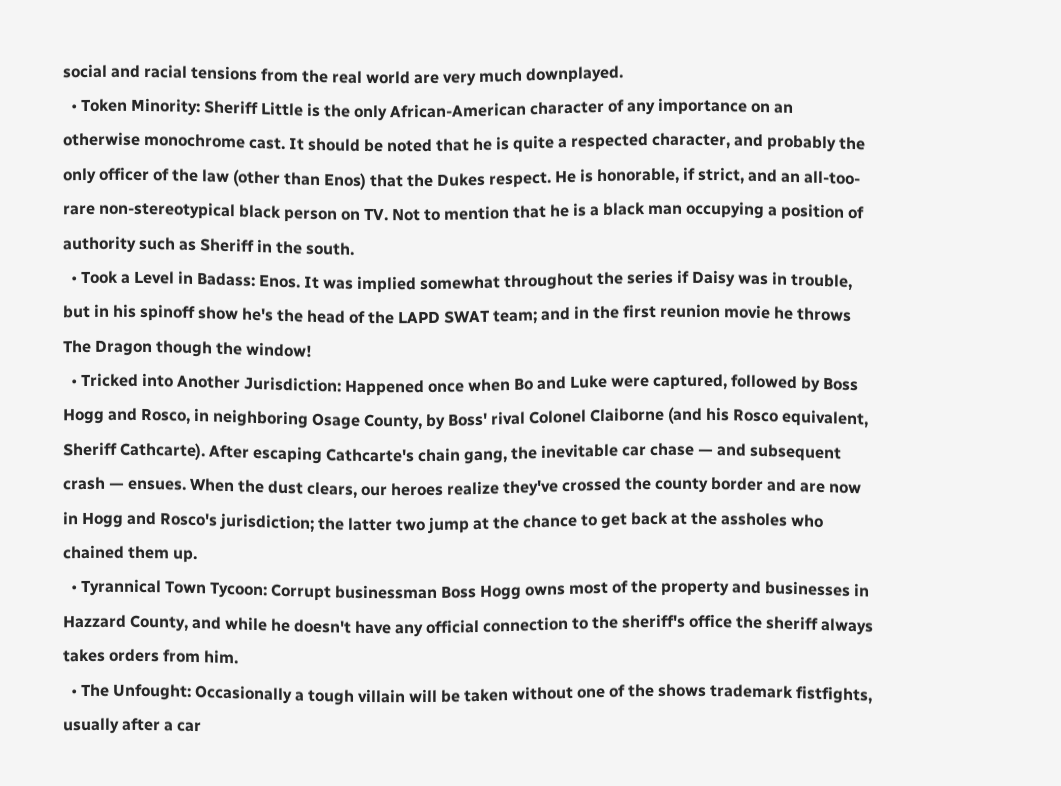social and racial tensions from the real world are very much downplayed.
  • Token Minority: Sheriff Little is the only African-American character of any importance on an otherwise monochrome cast. It should be noted that he is quite a respected character, and probably the only officer of the law (other than Enos) that the Dukes respect. He is honorable, if strict, and an all-too-rare non-stereotypical black person on TV. Not to mention that he is a black man occupying a position of authority such as Sheriff in the south.
  • Took a Level in Badass: Enos. It was implied somewhat throughout the series if Daisy was in trouble, but in his spinoff show he's the head of the LAPD SWAT team; and in the first reunion movie he throws The Dragon though the window!
  • Tricked into Another Jurisdiction: Happened once when Bo and Luke were captured, followed by Boss Hogg and Rosco, in neighboring Osage County, by Boss' rival Colonel Claiborne (and his Rosco equivalent, Sheriff Cathcarte). After escaping Cathcarte's chain gang, the inevitable car chase — and subsequent crash — ensues. When the dust clears, our heroes realize they've crossed the county border and are now in Hogg and Rosco's jurisdiction; the latter two jump at the chance to get back at the assholes who chained them up.
  • Tyrannical Town Tycoon: Corrupt businessman Boss Hogg owns most of the property and businesses in Hazzard County, and while he doesn't have any official connection to the sheriff's office the sheriff always takes orders from him.
  • The Unfought: Occasionally a tough villain will be taken without one of the shows trademark fistfights, usually after a car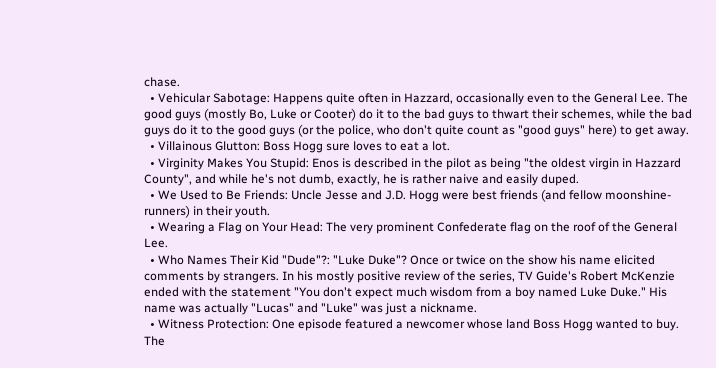chase.
  • Vehicular Sabotage: Happens quite often in Hazzard, occasionally even to the General Lee. The good guys (mostly Bo, Luke or Cooter) do it to the bad guys to thwart their schemes, while the bad guys do it to the good guys (or the police, who don't quite count as "good guys" here) to get away.
  • Villainous Glutton: Boss Hogg sure loves to eat a lot.
  • Virginity Makes You Stupid: Enos is described in the pilot as being "the oldest virgin in Hazzard County", and while he's not dumb, exactly, he is rather naive and easily duped.
  • We Used to Be Friends: Uncle Jesse and J.D. Hogg were best friends (and fellow moonshine-runners) in their youth.
  • Wearing a Flag on Your Head: The very prominent Confederate flag on the roof of the General Lee.
  • Who Names Their Kid "Dude"?: "Luke Duke"? Once or twice on the show his name elicited comments by strangers. In his mostly positive review of the series, TV Guide's Robert McKenzie ended with the statement "You don't expect much wisdom from a boy named Luke Duke." His name was actually "Lucas" and "Luke" was just a nickname.
  • Witness Protection: One episode featured a newcomer whose land Boss Hogg wanted to buy. The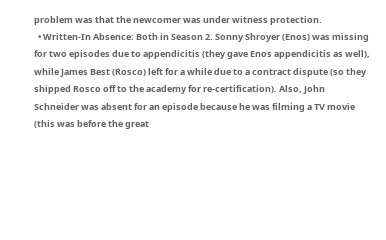problem was that the newcomer was under witness protection.
  • Written-In Absence: Both in Season 2. Sonny Shroyer (Enos) was missing for two episodes due to appendicitis (they gave Enos appendicitis as well), while James Best (Rosco) left for a while due to a contract dispute (so they shipped Rosco off to the academy for re-certification). Also, John Schneider was absent for an episode because he was filming a TV movie (this was before the great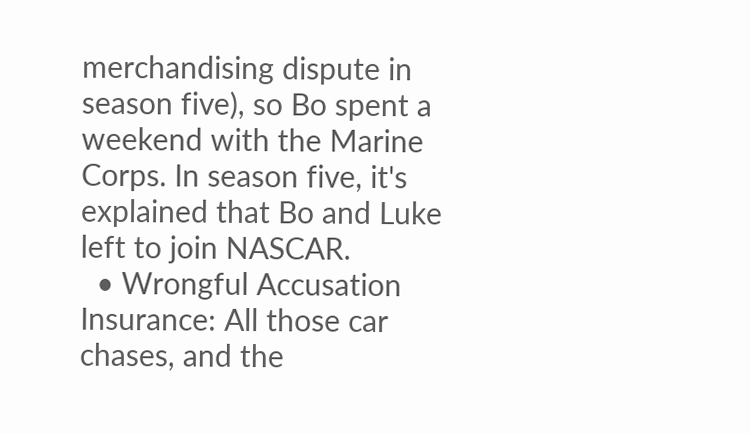merchandising dispute in season five), so Bo spent a weekend with the Marine Corps. In season five, it's explained that Bo and Luke left to join NASCAR.
  • Wrongful Accusation Insurance: All those car chases, and the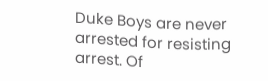Duke Boys are never arrested for resisting arrest. Of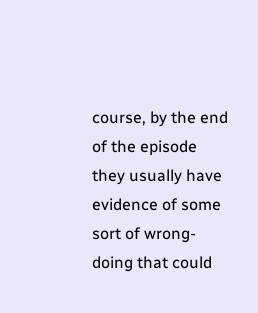course, by the end of the episode they usually have evidence of some sort of wrong-doing that could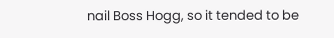nail Boss Hogg, so it tended to be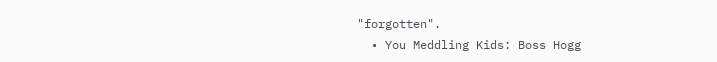"forgotten".
  • You Meddling Kids: Boss Hogg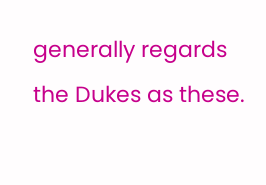generally regards the Dukes as these.